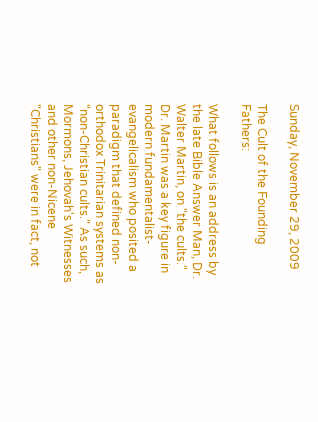Sunday, November 29, 2009

The Cult of the Founding Fathers:

What follows is an address by the late Bible Answer Man, Dr. Walter Martin, on "the cults." Dr. Martin was a key figure in modern fundamentalist-evangelicalism who posited a paradigm that defined non-orthodox Trinitarian systems as "non-Christian cults." As such, Mormons, Jehovah's Witnesses and other non-Nicene "Christians" were in fact, not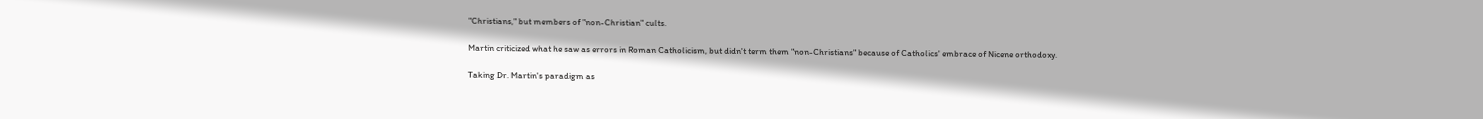"Christians," but members of "non-Christian" cults.

Martin criticized what he saw as errors in Roman Catholicism, but didn't term them "non-Christians" because of Catholics' embrace of Nicene orthodoxy.

Taking Dr. Martin's paradigm as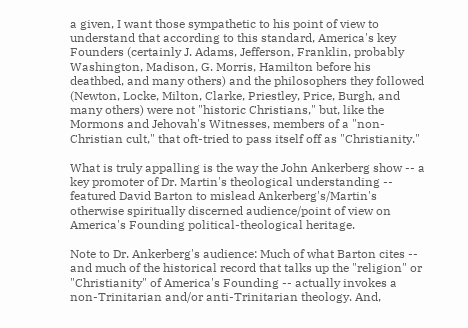a given, I want those sympathetic to his point of view to understand that according to this standard, America's key Founders (certainly J. Adams, Jefferson, Franklin, probably Washington, Madison, G. Morris, Hamilton before his deathbed, and many others) and the philosophers they followed (Newton, Locke, Milton, Clarke, Priestley, Price, Burgh, and many others) were not "historic Christians," but, like the Mormons and Jehovah's Witnesses, members of a "non-Christian cult," that oft-tried to pass itself off as "Christianity."

What is truly appalling is the way the John Ankerberg show -- a key promoter of Dr. Martin's theological understanding -- featured David Barton to mislead Ankerberg's/Martin's otherwise spiritually discerned audience/point of view on America's Founding political-theological heritage.

Note to Dr. Ankerberg's audience: Much of what Barton cites -- and much of the historical record that talks up the "religion" or "Christianity" of America's Founding -- actually invokes a non-Trinitarian and/or anti-Trinitarian theology. And,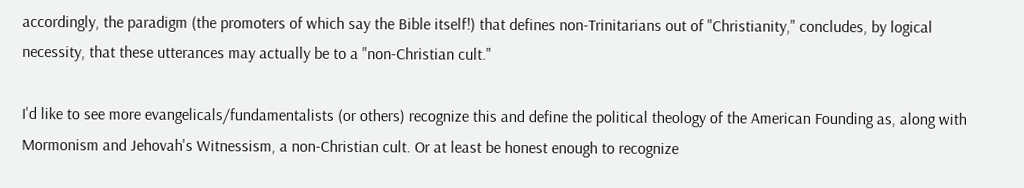accordingly, the paradigm (the promoters of which say the Bible itself!) that defines non-Trinitarians out of "Christianity," concludes, by logical necessity, that these utterances may actually be to a "non-Christian cult."

I'd like to see more evangelicals/fundamentalists (or others) recognize this and define the political theology of the American Founding as, along with Mormonism and Jehovah's Witnessism, a non-Christian cult. Or at least be honest enough to recognize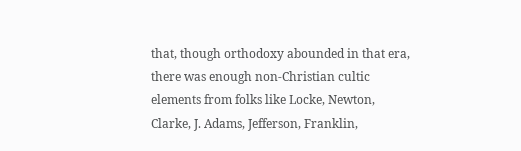that, though orthodoxy abounded in that era, there was enough non-Christian cultic elements from folks like Locke, Newton, Clarke, J. Adams, Jefferson, Franklin,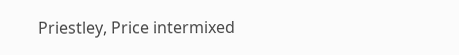Priestley, Price intermixed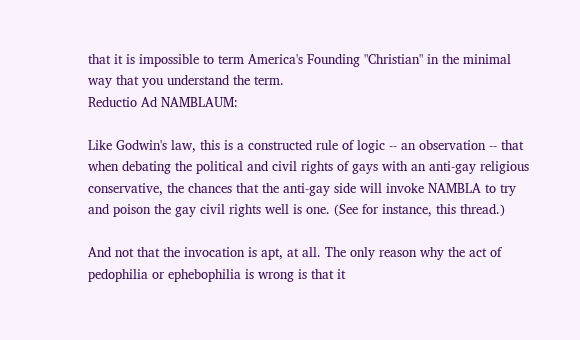that it is impossible to term America's Founding "Christian" in the minimal way that you understand the term.
Reductio Ad NAMBLAUM:

Like Godwin's law, this is a constructed rule of logic -- an observation -- that when debating the political and civil rights of gays with an anti-gay religious conservative, the chances that the anti-gay side will invoke NAMBLA to try and poison the gay civil rights well is one. (See for instance, this thread.)

And not that the invocation is apt, at all. The only reason why the act of pedophilia or ephebophilia is wrong is that it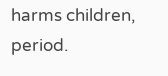harms children, period.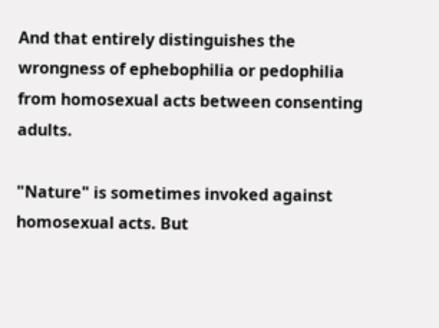And that entirely distinguishes the wrongness of ephebophilia or pedophilia from homosexual acts between consenting adults.

"Nature" is sometimes invoked against homosexual acts. But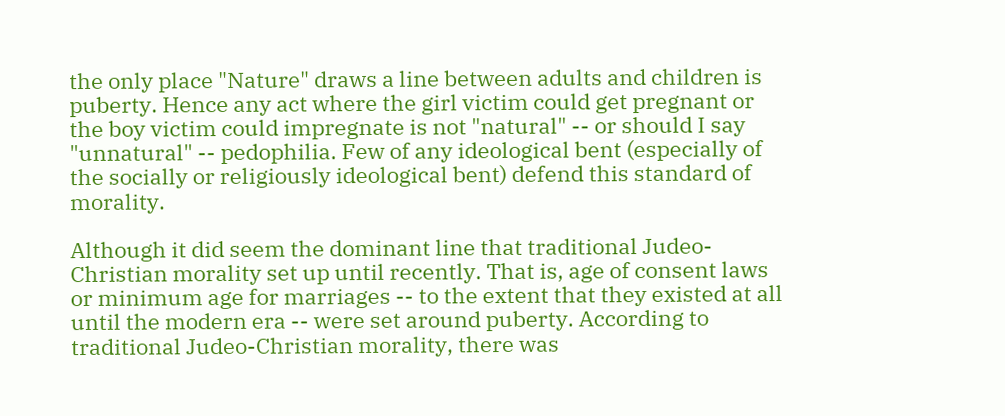the only place "Nature" draws a line between adults and children is puberty. Hence any act where the girl victim could get pregnant or the boy victim could impregnate is not "natural" -- or should I say "unnatural" -- pedophilia. Few of any ideological bent (especially of the socially or religiously ideological bent) defend this standard of morality.

Although it did seem the dominant line that traditional Judeo-Christian morality set up until recently. That is, age of consent laws or minimum age for marriages -- to the extent that they existed at all until the modern era -- were set around puberty. According to traditional Judeo-Christian morality, there was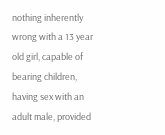nothing inherently wrong with a 13 year old girl, capable of bearing children, having sex with an adult male, provided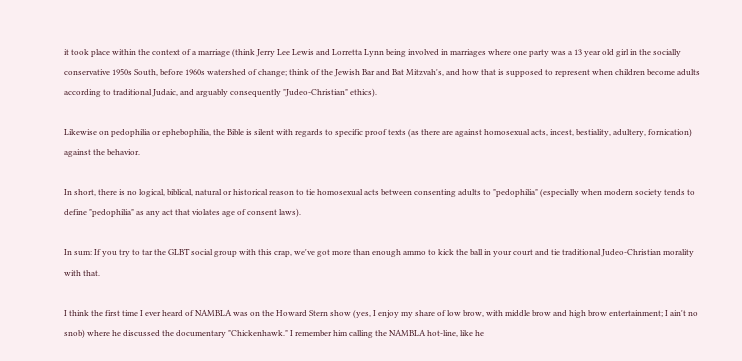it took place within the context of a marriage (think Jerry Lee Lewis and Lorretta Lynn being involved in marriages where one party was a 13 year old girl in the socially conservative 1950s South, before 1960s watershed of change; think of the Jewish Bar and Bat Mitzvah's, and how that is supposed to represent when children become adults according to traditional Judaic, and arguably consequently "Judeo-Christian" ethics).

Likewise on pedophilia or ephebophilia, the Bible is silent with regards to specific proof texts (as there are against homosexual acts, incest, bestiality, adultery, fornication) against the behavior.

In short, there is no logical, biblical, natural or historical reason to tie homosexual acts between consenting adults to "pedophilia" (especially when modern society tends to define "pedophilia" as any act that violates age of consent laws).

In sum: If you try to tar the GLBT social group with this crap, we've got more than enough ammo to kick the ball in your court and tie traditional Judeo-Christian morality with that.

I think the first time I ever heard of NAMBLA was on the Howard Stern show (yes, I enjoy my share of low brow, with middle brow and high brow entertainment; I ain't no snob) where he discussed the documentary "Chickenhawk." I remember him calling the NAMBLA hot-line, like he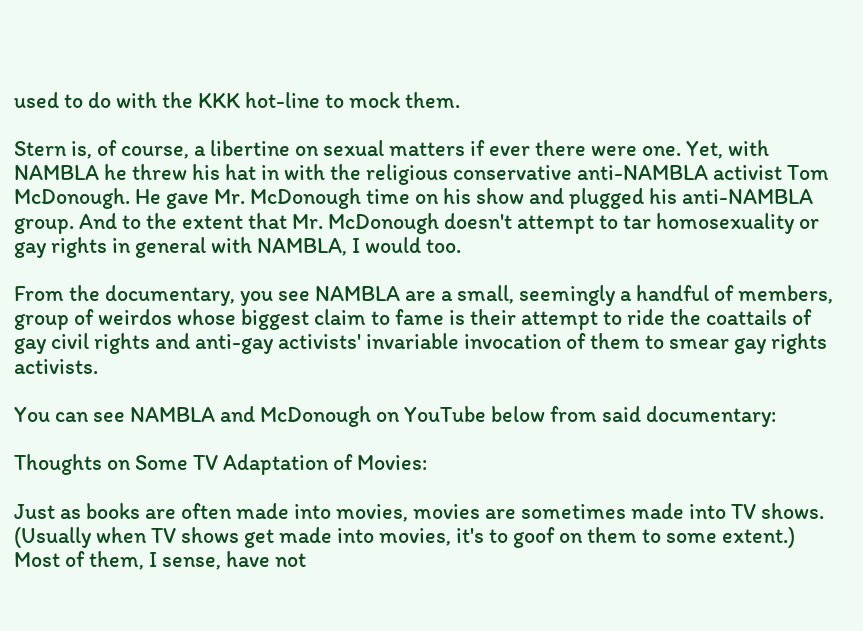used to do with the KKK hot-line to mock them.

Stern is, of course, a libertine on sexual matters if ever there were one. Yet, with NAMBLA he threw his hat in with the religious conservative anti-NAMBLA activist Tom McDonough. He gave Mr. McDonough time on his show and plugged his anti-NAMBLA group. And to the extent that Mr. McDonough doesn't attempt to tar homosexuality or gay rights in general with NAMBLA, I would too.

From the documentary, you see NAMBLA are a small, seemingly a handful of members, group of weirdos whose biggest claim to fame is their attempt to ride the coattails of gay civil rights and anti-gay activists' invariable invocation of them to smear gay rights activists.

You can see NAMBLA and McDonough on YouTube below from said documentary:

Thoughts on Some TV Adaptation of Movies:

Just as books are often made into movies, movies are sometimes made into TV shows. (Usually when TV shows get made into movies, it's to goof on them to some extent.) Most of them, I sense, have not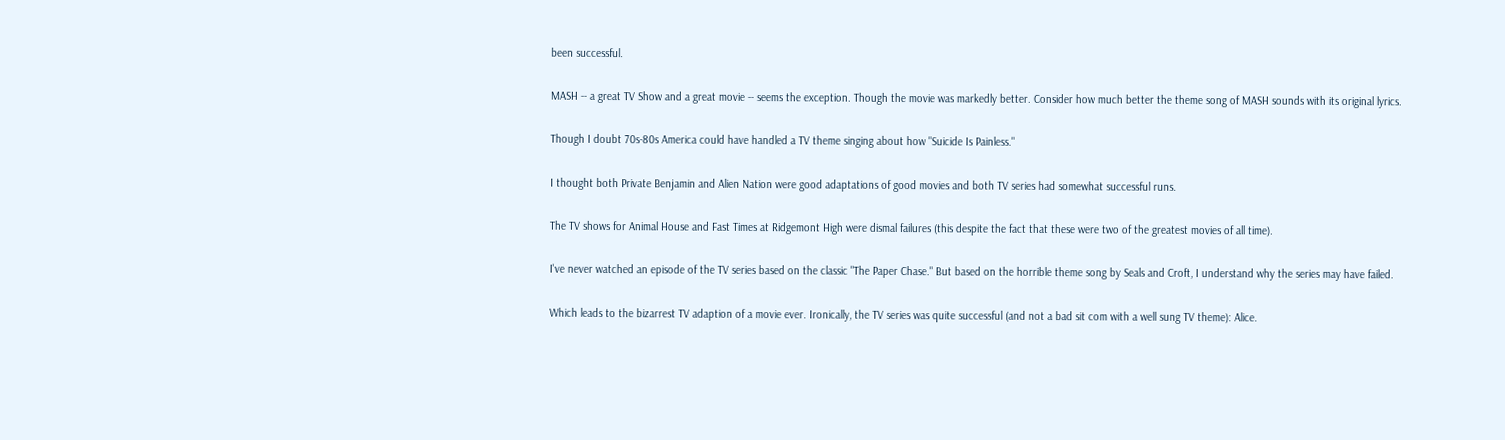been successful.

MASH -- a great TV Show and a great movie -- seems the exception. Though the movie was markedly better. Consider how much better the theme song of MASH sounds with its original lyrics.

Though I doubt 70s-80s America could have handled a TV theme singing about how "Suicide Is Painless."

I thought both Private Benjamin and Alien Nation were good adaptations of good movies and both TV series had somewhat successful runs.

The TV shows for Animal House and Fast Times at Ridgemont High were dismal failures (this despite the fact that these were two of the greatest movies of all time).

I've never watched an episode of the TV series based on the classic "The Paper Chase." But based on the horrible theme song by Seals and Croft, I understand why the series may have failed.

Which leads to the bizarrest TV adaption of a movie ever. Ironically, the TV series was quite successful (and not a bad sit com with a well sung TV theme): Alice.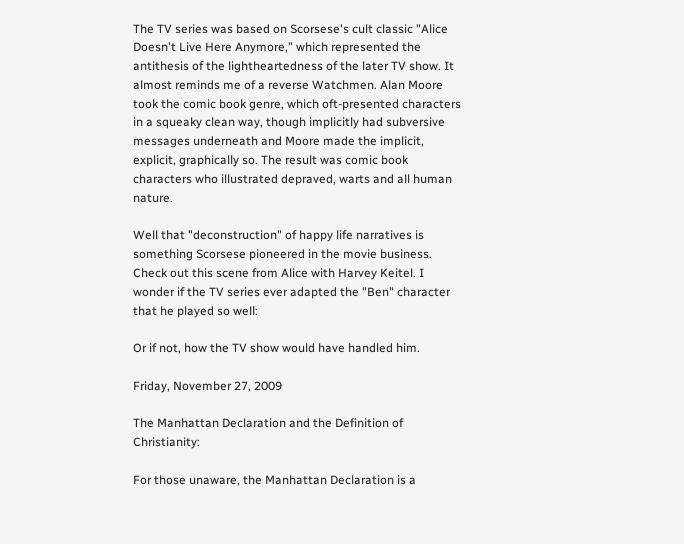The TV series was based on Scorsese's cult classic "Alice Doesn't Live Here Anymore," which represented the antithesis of the lightheartedness of the later TV show. It almost reminds me of a reverse Watchmen. Alan Moore took the comic book genre, which oft-presented characters in a squeaky clean way, though implicitly had subversive messages underneath and Moore made the implicit, explicit, graphically so. The result was comic book characters who illustrated depraved, warts and all human nature.

Well that "deconstruction" of happy life narratives is something Scorsese pioneered in the movie business. Check out this scene from Alice with Harvey Keitel. I wonder if the TV series ever adapted the "Ben" character that he played so well:

Or if not, how the TV show would have handled him.

Friday, November 27, 2009

The Manhattan Declaration and the Definition of Christianity:

For those unaware, the Manhattan Declaration is a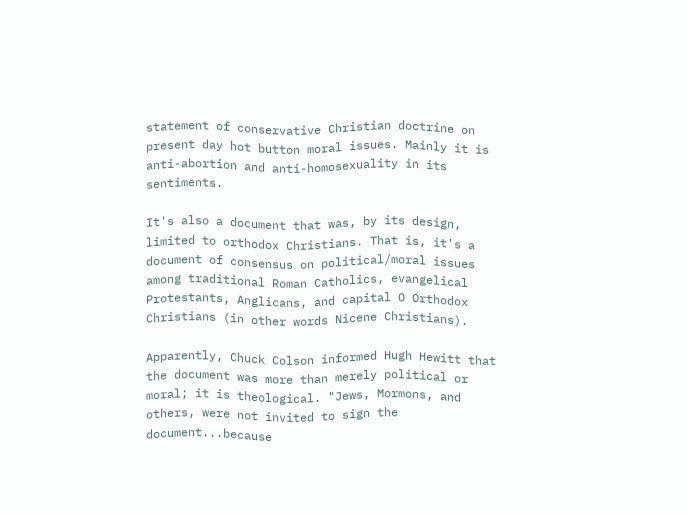statement of conservative Christian doctrine on present day hot button moral issues. Mainly it is anti-abortion and anti-homosexuality in its sentiments.

It's also a document that was, by its design, limited to orthodox Christians. That is, it's a document of consensus on political/moral issues among traditional Roman Catholics, evangelical Protestants, Anglicans, and capital O Orthodox Christians (in other words Nicene Christians).

Apparently, Chuck Colson informed Hugh Hewitt that the document was more than merely political or moral; it is theological. "Jews, Mormons, and others, were not invited to sign the document...because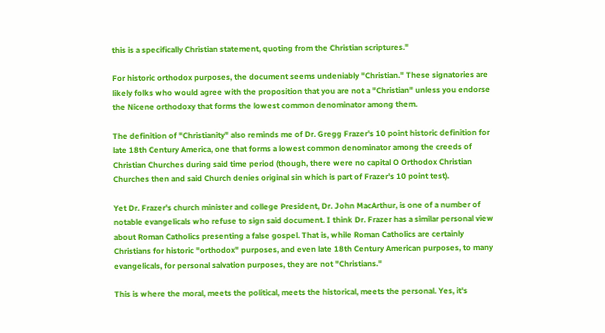this is a specifically Christian statement, quoting from the Christian scriptures."

For historic orthodox purposes, the document seems undeniably "Christian." These signatories are likely folks who would agree with the proposition that you are not a "Christian" unless you endorse the Nicene orthodoxy that forms the lowest common denominator among them.

The definition of "Christianity" also reminds me of Dr. Gregg Frazer's 10 point historic definition for late 18th Century America, one that forms a lowest common denominator among the creeds of Christian Churches during said time period (though, there were no capital O Orthodox Christian Churches then and said Church denies original sin which is part of Frazer's 10 point test).

Yet Dr. Frazer's church minister and college President, Dr. John MacArthur, is one of a number of notable evangelicals who refuse to sign said document. I think Dr. Frazer has a similar personal view about Roman Catholics presenting a false gospel. That is, while Roman Catholics are certainly Christians for historic "orthodox" purposes, and even late 18th Century American purposes, to many evangelicals, for personal salvation purposes, they are not "Christians."

This is where the moral, meets the political, meets the historical, meets the personal. Yes, it's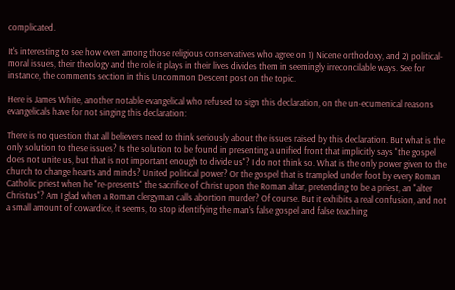complicated.

It's interesting to see how even among those religious conservatives who agree on 1) Nicene orthodoxy, and 2) political-moral issues, their theology and the role it plays in their lives divides them in seemingly irreconcilable ways. See for instance, the comments section in this Uncommon Descent post on the topic.

Here is James White, another notable evangelical who refused to sign this declaration, on the un-ecumenical reasons evangelicals have for not singing this declaration:

There is no question that all believers need to think seriously about the issues raised by this declaration. But what is the only solution to these issues? Is the solution to be found in presenting a unified front that implicitly says "the gospel does not unite us, but that is not important enough to divide us"? I do not think so. What is the only power given to the church to change hearts and minds? United political power? Or the gospel that is trampled under foot by every Roman Catholic priest when he "re-presents" the sacrifice of Christ upon the Roman altar, pretending to be a priest, an "alter Christus"? Am I glad when a Roman clergyman calls abortion murder? Of course. But it exhibits a real confusion, and not a small amount of cowardice, it seems, to stop identifying the man's false gospel and false teaching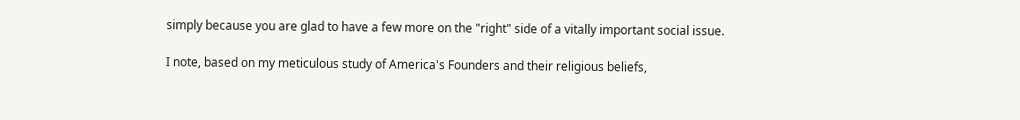simply because you are glad to have a few more on the "right" side of a vitally important social issue.

I note, based on my meticulous study of America's Founders and their religious beliefs,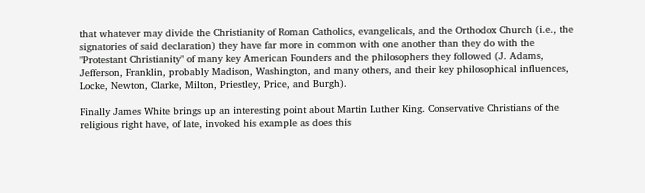that whatever may divide the Christianity of Roman Catholics, evangelicals, and the Orthodox Church (i.e., the signatories of said declaration) they have far more in common with one another than they do with the "Protestant Christianity" of many key American Founders and the philosophers they followed (J. Adams, Jefferson, Franklin, probably Madison, Washington, and many others, and their key philosophical influences, Locke, Newton, Clarke, Milton, Priestley, Price, and Burgh).

Finally James White brings up an interesting point about Martin Luther King. Conservative Christians of the religious right have, of late, invoked his example as does this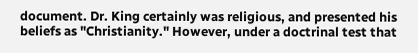document. Dr. King certainly was religious, and presented his beliefs as "Christianity." However, under a doctrinal test that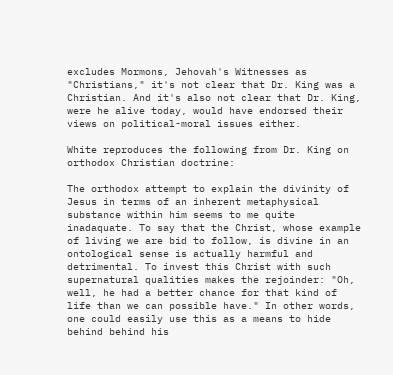excludes Mormons, Jehovah's Witnesses as "Christians," it's not clear that Dr. King was a Christian. And it's also not clear that Dr. King, were he alive today, would have endorsed their views on political-moral issues either.

White reproduces the following from Dr. King on orthodox Christian doctrine:

The orthodox attempt to explain the divinity of Jesus in terms of an inherent metaphysical substance within him seems to me quite inadaquate. To say that the Christ, whose example of living we are bid to follow, is divine in an ontological sense is actually harmful and detrimental. To invest this Christ with such supernatural qualities makes the rejoinder: "Oh, well, he had a better chance for that kind of life than we can possible have." In other words, one could easily use this as a means to hide behind behind his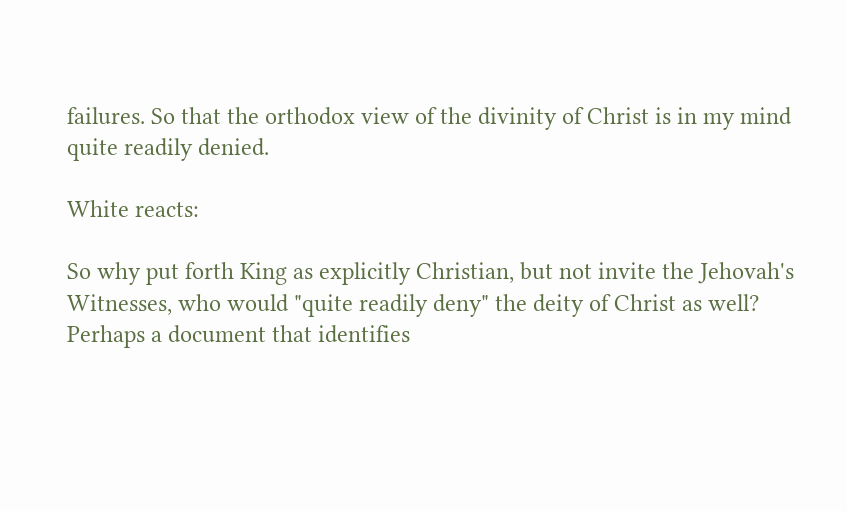failures. So that the orthodox view of the divinity of Christ is in my mind quite readily denied.

White reacts:

So why put forth King as explicitly Christian, but not invite the Jehovah's Witnesses, who would "quite readily deny" the deity of Christ as well? Perhaps a document that identifies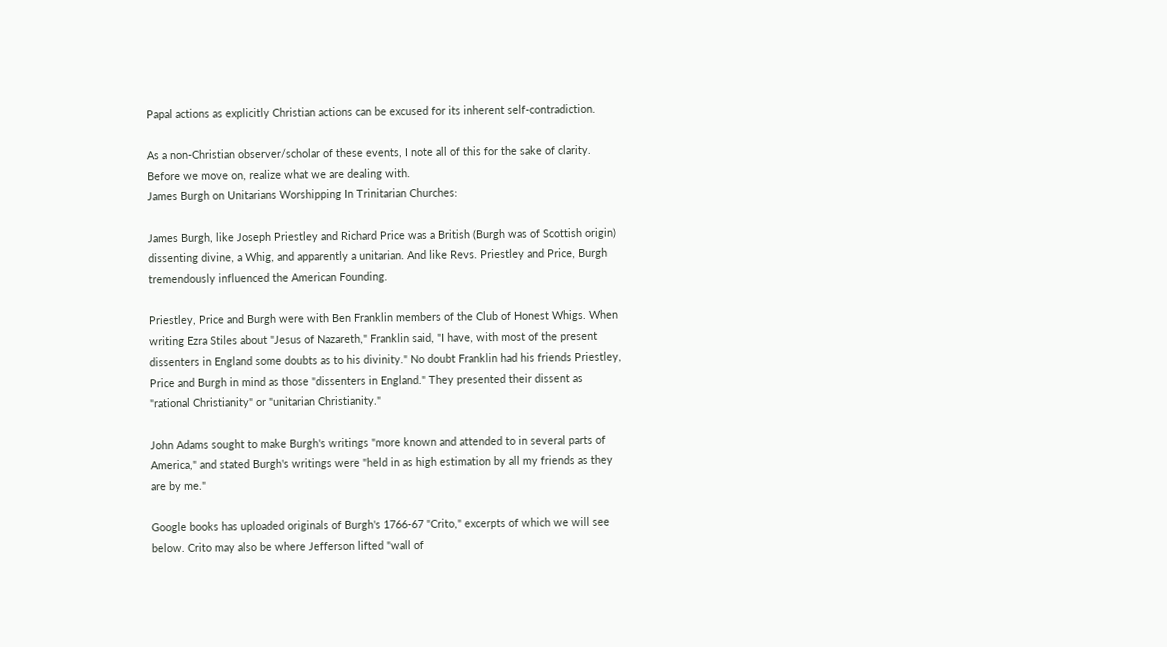Papal actions as explicitly Christian actions can be excused for its inherent self-contradiction.

As a non-Christian observer/scholar of these events, I note all of this for the sake of clarity. Before we move on, realize what we are dealing with.
James Burgh on Unitarians Worshipping In Trinitarian Churches:

James Burgh, like Joseph Priestley and Richard Price was a British (Burgh was of Scottish origin) dissenting divine, a Whig, and apparently a unitarian. And like Revs. Priestley and Price, Burgh tremendously influenced the American Founding.

Priestley, Price and Burgh were with Ben Franklin members of the Club of Honest Whigs. When writing Ezra Stiles about "Jesus of Nazareth," Franklin said, "I have, with most of the present dissenters in England some doubts as to his divinity." No doubt Franklin had his friends Priestley, Price and Burgh in mind as those "dissenters in England." They presented their dissent as "rational Christianity" or "unitarian Christianity."

John Adams sought to make Burgh's writings "more known and attended to in several parts of America," and stated Burgh's writings were "held in as high estimation by all my friends as they are by me."

Google books has uploaded originals of Burgh's 1766-67 "Crito," excerpts of which we will see below. Crito may also be where Jefferson lifted "wall of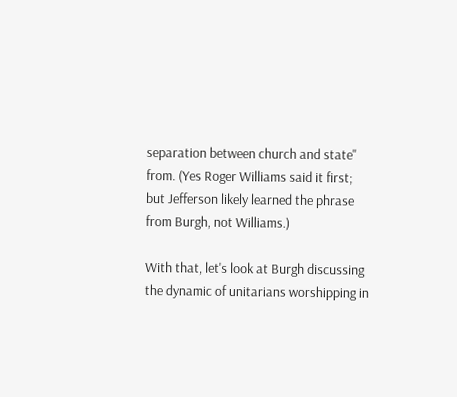separation between church and state" from. (Yes Roger Williams said it first; but Jefferson likely learned the phrase from Burgh, not Williams.)

With that, let's look at Burgh discussing the dynamic of unitarians worshipping in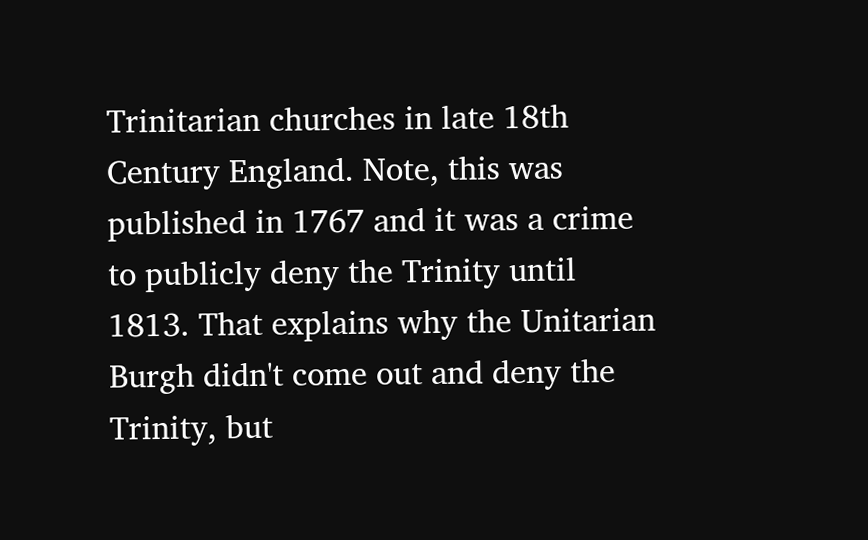Trinitarian churches in late 18th Century England. Note, this was published in 1767 and it was a crime to publicly deny the Trinity until 1813. That explains why the Unitarian Burgh didn't come out and deny the Trinity, but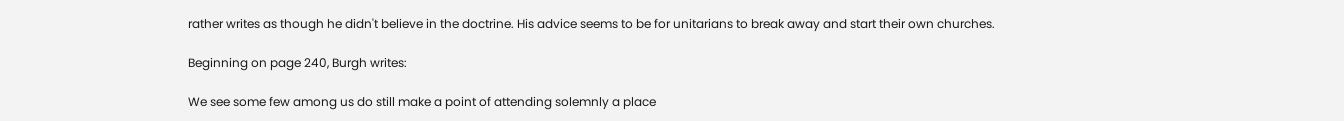rather writes as though he didn't believe in the doctrine. His advice seems to be for unitarians to break away and start their own churches.

Beginning on page 240, Burgh writes:

We see some few among us do still make a point of attending solemnly a place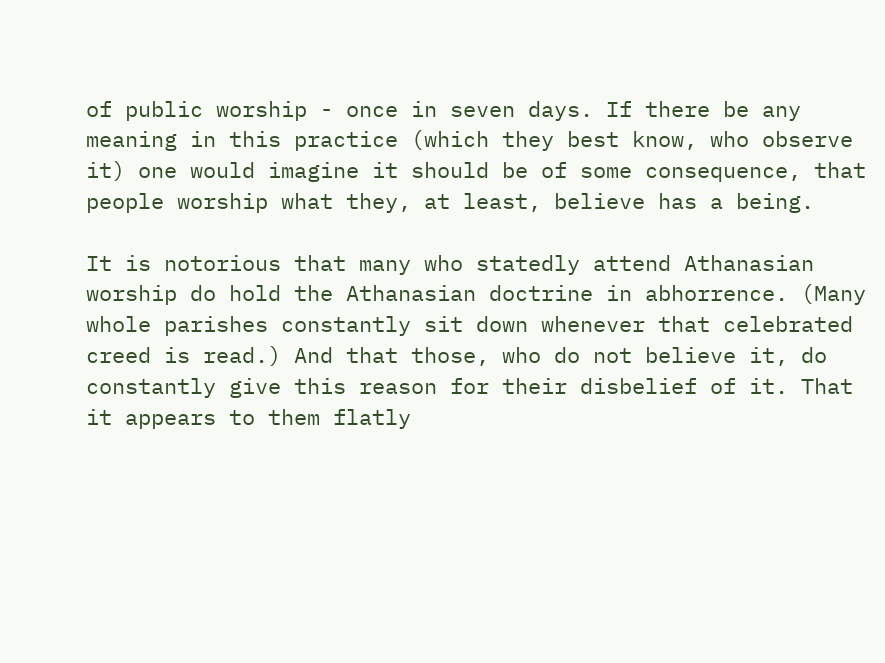of public worship - once in seven days. If there be any meaning in this practice (which they best know, who observe it) one would imagine it should be of some consequence, that people worship what they, at least, believe has a being.

It is notorious that many who statedly attend Athanasian worship do hold the Athanasian doctrine in abhorrence. (Many whole parishes constantly sit down whenever that celebrated creed is read.) And that those, who do not believe it, do constantly give this reason for their disbelief of it. That it appears to them flatly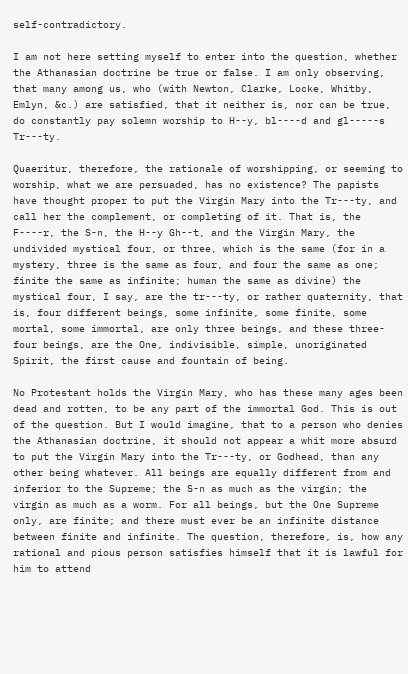self-contradictory.

I am not here setting myself to enter into the question, whether the Athanasian doctrine be true or false. I am only observing, that many among us, who (with Newton, Clarke, Locke, Whitby, Emlyn, &c.) are satisfied, that it neither is, nor can be true, do constantly pay solemn worship to H--y, bl----d and gl-----s Tr---ty.

Quaeritur, therefore, the rationale of worshipping, or seeming to worship, what we are persuaded, has no existence? The papists have thought proper to put the Virgin Mary into the Tr---ty, and call her the complement, or completing of it. That is, the F----r, the S-n, the H--y Gh--t, and the Virgin Mary, the undivided mystical four, or three, which is the same (for in a mystery, three is the same as four, and four the same as one; finite the same as infinite; human the same as divine) the mystical four, I say, are the tr---ty, or rather quaternity, that is, four different beings, some infinite, some finite, some mortal, some immortal, are only three beings, and these three-four beings, are the One, indivisible, simple, unoriginated Spirit, the first cause and fountain of being.

No Protestant holds the Virgin Mary, who has these many ages been dead and rotten, to be any part of the immortal God. This is out of the question. But I would imagine, that to a person who denies the Athanasian doctrine, it should not appear a whit more absurd to put the Virgin Mary into the Tr---ty, or Godhead, than any other being whatever. All beings are equally different from and inferior to the Supreme; the S-n as much as the virgin; the virgin as much as a worm. For all beings, but the One Supreme only, are finite; and there must ever be an infinite distance between finite and infinite. The question, therefore, is, how any rational and pious person satisfies himself that it is lawful for him to attend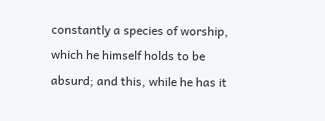constantly a species of worship, which he himself holds to be absurd; and this, while he has it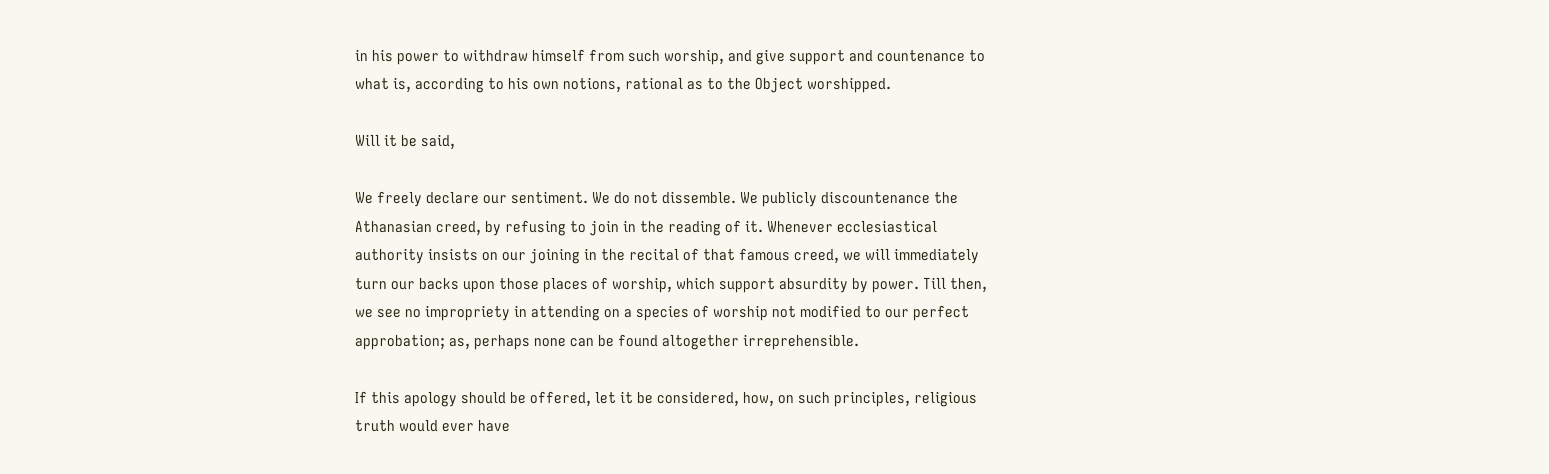in his power to withdraw himself from such worship, and give support and countenance to what is, according to his own notions, rational as to the Object worshipped.

Will it be said,

We freely declare our sentiment. We do not dissemble. We publicly discountenance the Athanasian creed, by refusing to join in the reading of it. Whenever ecclesiastical authority insists on our joining in the recital of that famous creed, we will immediately turn our backs upon those places of worship, which support absurdity by power. Till then, we see no impropriety in attending on a species of worship not modified to our perfect approbation; as, perhaps none can be found altogether irreprehensible.

If this apology should be offered, let it be considered, how, on such principles, religious truth would ever have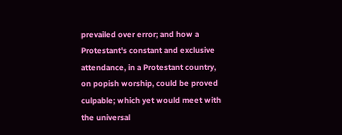prevailed over error; and how a Protestant's constant and exclusive attendance, in a Protestant country, on popish worship, could be proved culpable; which yet would meet with the universal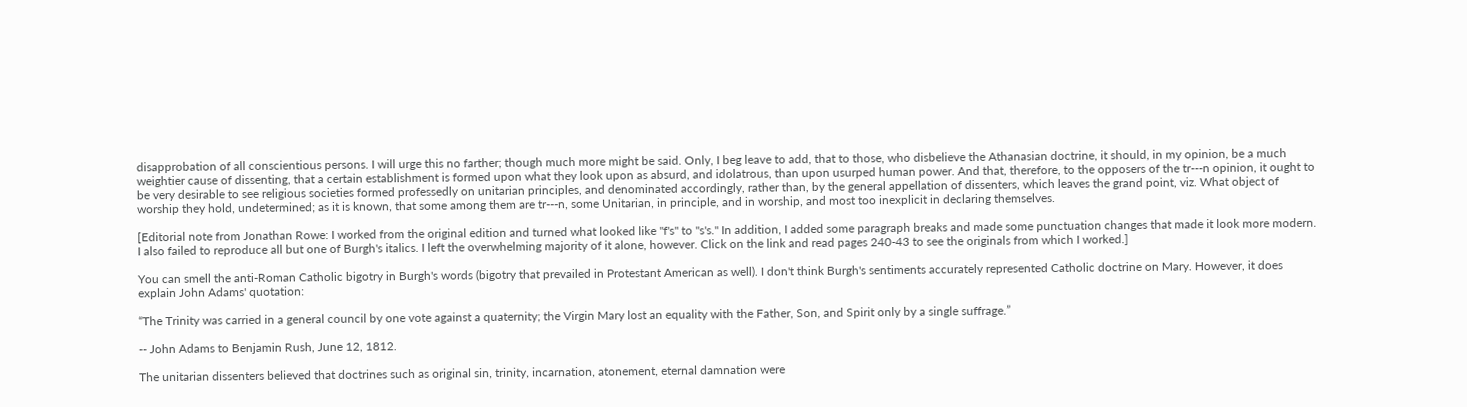disapprobation of all conscientious persons. I will urge this no farther; though much more might be said. Only, I beg leave to add, that to those, who disbelieve the Athanasian doctrine, it should, in my opinion, be a much weightier cause of dissenting, that a certain establishment is formed upon what they look upon as absurd, and idolatrous, than upon usurped human power. And that, therefore, to the opposers of the tr---n opinion, it ought to be very desirable to see religious societies formed professedly on unitarian principles, and denominated accordingly, rather than, by the general appellation of dissenters, which leaves the grand point, viz. What object of worship they hold, undetermined; as it is known, that some among them are tr---n, some Unitarian, in principle, and in worship, and most too inexplicit in declaring themselves.

[Editorial note from Jonathan Rowe: I worked from the original edition and turned what looked like "f's" to "s's." In addition, I added some paragraph breaks and made some punctuation changes that made it look more modern. I also failed to reproduce all but one of Burgh's italics. I left the overwhelming majority of it alone, however. Click on the link and read pages 240-43 to see the originals from which I worked.]

You can smell the anti-Roman Catholic bigotry in Burgh's words (bigotry that prevailed in Protestant American as well). I don't think Burgh's sentiments accurately represented Catholic doctrine on Mary. However, it does explain John Adams' quotation:

“The Trinity was carried in a general council by one vote against a quaternity; the Virgin Mary lost an equality with the Father, Son, and Spirit only by a single suffrage.”

-- John Adams to Benjamin Rush, June 12, 1812.

The unitarian dissenters believed that doctrines such as original sin, trinity, incarnation, atonement, eternal damnation were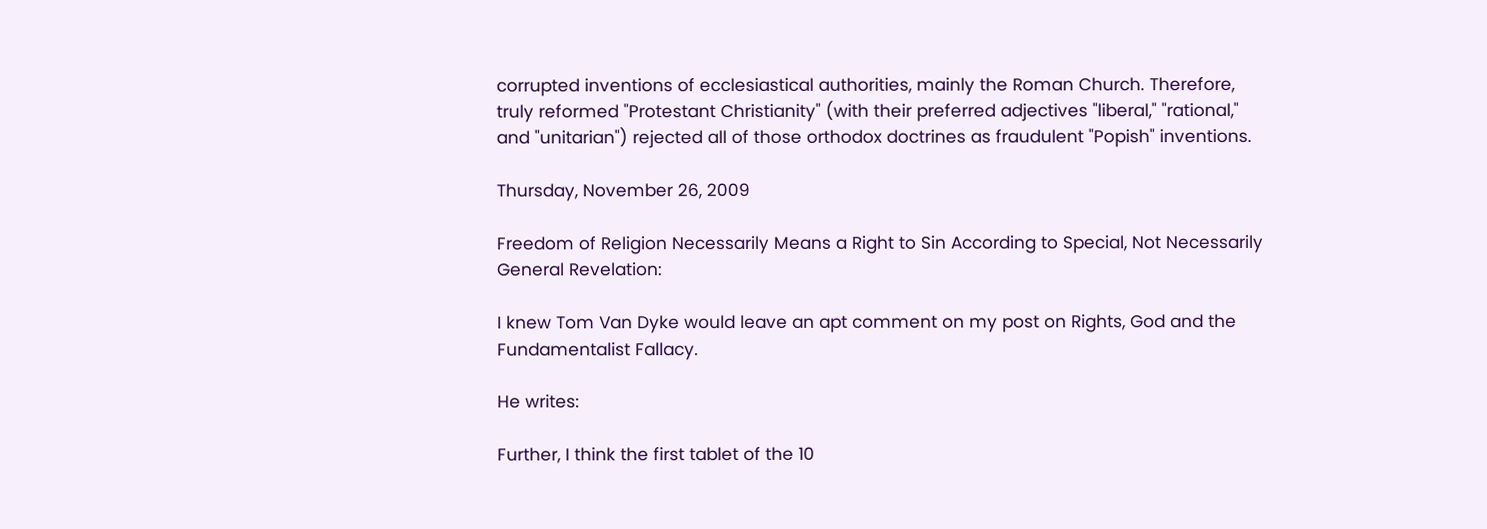corrupted inventions of ecclesiastical authorities, mainly the Roman Church. Therefore, truly reformed "Protestant Christianity" (with their preferred adjectives "liberal," "rational," and "unitarian") rejected all of those orthodox doctrines as fraudulent "Popish" inventions.

Thursday, November 26, 2009

Freedom of Religion Necessarily Means a Right to Sin According to Special, Not Necessarily General Revelation:

I knew Tom Van Dyke would leave an apt comment on my post on Rights, God and the Fundamentalist Fallacy.

He writes:

Further, I think the first tablet of the 10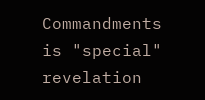Commandments is "special" revelation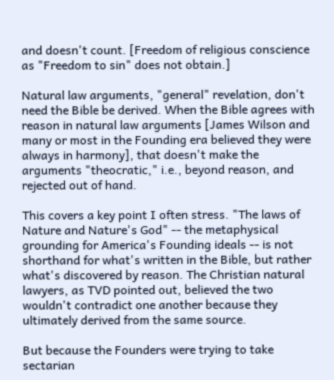and doesn't count. [Freedom of religious conscience as "Freedom to sin" does not obtain.]

Natural law arguments, "general" revelation, don't need the Bible be derived. When the Bible agrees with reason in natural law arguments [James Wilson and many or most in the Founding era believed they were always in harmony], that doesn't make the arguments "theocratic," i.e., beyond reason, and rejected out of hand.

This covers a key point I often stress. "The laws of Nature and Nature's God" -- the metaphysical grounding for America's Founding ideals -- is not shorthand for what's written in the Bible, but rather what's discovered by reason. The Christian natural lawyers, as TVD pointed out, believed the two wouldn't contradict one another because they ultimately derived from the same source.

But because the Founders were trying to take sectarian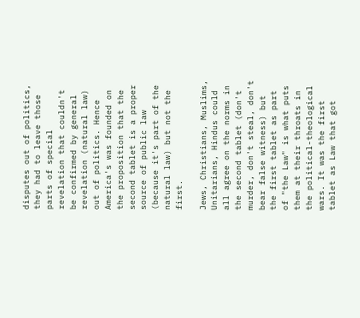disputes out of politics, they had to leave those parts of special revelation that couldn't be confirmed by general revelation (natural law) out of politics. Hence America's was founded on the proposition that the second tablet is a proper source of public law (because it's part of the natural law) but not the first.

Jews, Christians, Muslims, Unitarians, Hindus could all agree on the norms in the second tablet (don't murder, don't steal, don't bear false witness) but the first tablet as part of "the Law" is what puts them at their throats in the political-theological wars. It was the first tablet as Law that got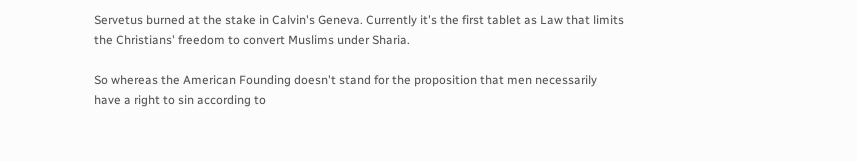Servetus burned at the stake in Calvin's Geneva. Currently it's the first tablet as Law that limits the Christians' freedom to convert Muslims under Sharia.

So whereas the American Founding doesn't stand for the proposition that men necessarily have a right to sin according to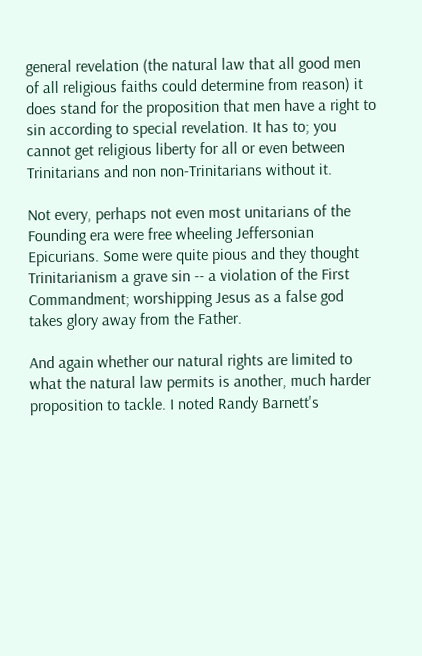general revelation (the natural law that all good men of all religious faiths could determine from reason) it does stand for the proposition that men have a right to sin according to special revelation. It has to; you cannot get religious liberty for all or even between Trinitarians and non non-Trinitarians without it.

Not every, perhaps not even most unitarians of the Founding era were free wheeling Jeffersonian Epicurians. Some were quite pious and they thought Trinitarianism a grave sin -- a violation of the First Commandment; worshipping Jesus as a false god takes glory away from the Father.

And again whether our natural rights are limited to what the natural law permits is another, much harder proposition to tackle. I noted Randy Barnett's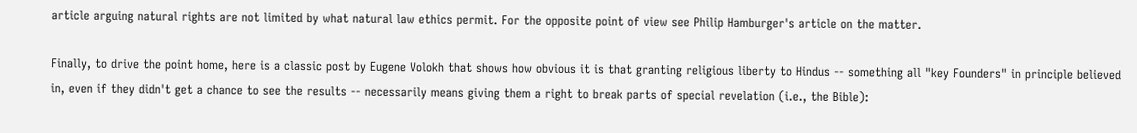article arguing natural rights are not limited by what natural law ethics permit. For the opposite point of view see Philip Hamburger's article on the matter.

Finally, to drive the point home, here is a classic post by Eugene Volokh that shows how obvious it is that granting religious liberty to Hindus -- something all "key Founders" in principle believed in, even if they didn't get a chance to see the results -- necessarily means giving them a right to break parts of special revelation (i.e., the Bible):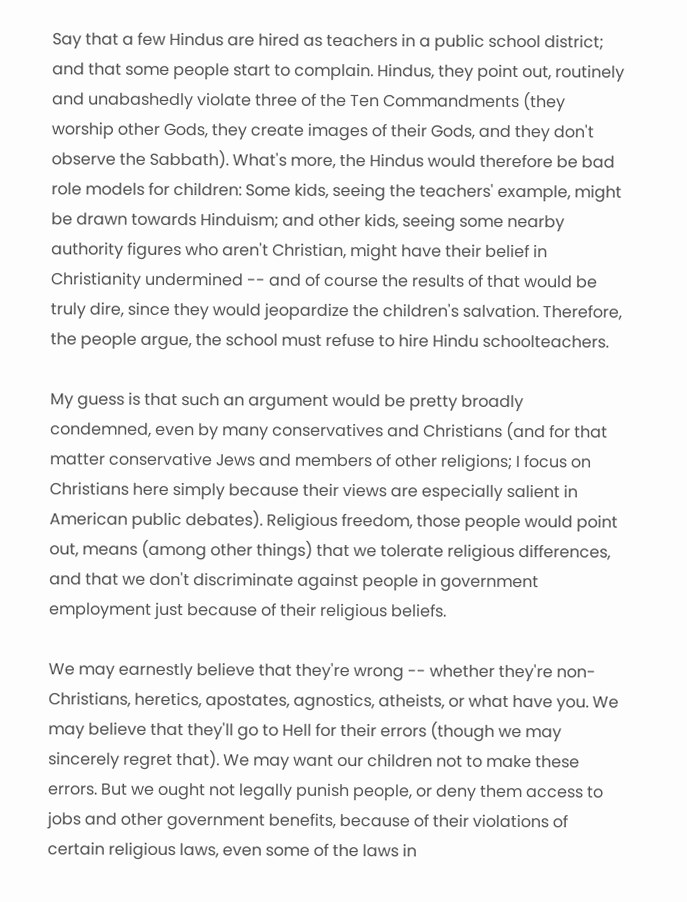Say that a few Hindus are hired as teachers in a public school district; and that some people start to complain. Hindus, they point out, routinely and unabashedly violate three of the Ten Commandments (they worship other Gods, they create images of their Gods, and they don't observe the Sabbath). What's more, the Hindus would therefore be bad role models for children: Some kids, seeing the teachers' example, might be drawn towards Hinduism; and other kids, seeing some nearby authority figures who aren't Christian, might have their belief in Christianity undermined -- and of course the results of that would be truly dire, since they would jeopardize the children's salvation. Therefore, the people argue, the school must refuse to hire Hindu schoolteachers.

My guess is that such an argument would be pretty broadly condemned, even by many conservatives and Christians (and for that matter conservative Jews and members of other religions; I focus on Christians here simply because their views are especially salient in American public debates). Religious freedom, those people would point out, means (among other things) that we tolerate religious differences, and that we don't discriminate against people in government employment just because of their religious beliefs.

We may earnestly believe that they're wrong -- whether they're non-Christians, heretics, apostates, agnostics, atheists, or what have you. We may believe that they'll go to Hell for their errors (though we may sincerely regret that). We may want our children not to make these errors. But we ought not legally punish people, or deny them access to jobs and other government benefits, because of their violations of certain religious laws, even some of the laws in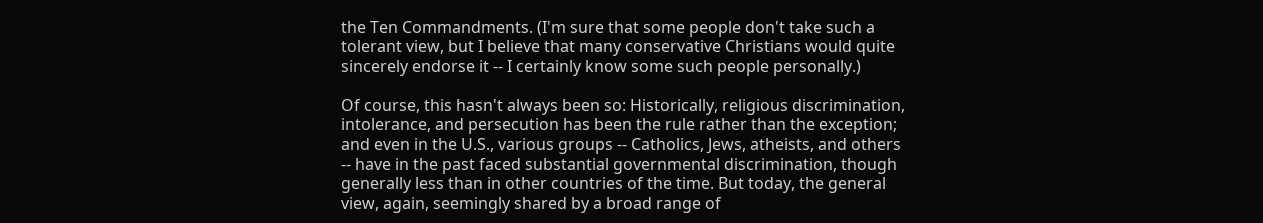the Ten Commandments. (I'm sure that some people don't take such a tolerant view, but I believe that many conservative Christians would quite sincerely endorse it -- I certainly know some such people personally.)

Of course, this hasn't always been so: Historically, religious discrimination, intolerance, and persecution has been the rule rather than the exception; and even in the U.S., various groups -- Catholics, Jews, atheists, and others -- have in the past faced substantial governmental discrimination, though generally less than in other countries of the time. But today, the general view, again, seemingly shared by a broad range of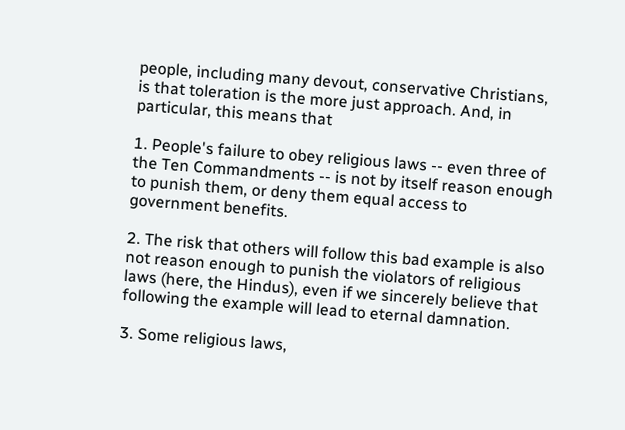people, including many devout, conservative Christians, is that toleration is the more just approach. And, in particular, this means that

1. People's failure to obey religious laws -- even three of the Ten Commandments -- is not by itself reason enough to punish them, or deny them equal access to government benefits.

2. The risk that others will follow this bad example is also not reason enough to punish the violators of religious laws (here, the Hindus), even if we sincerely believe that following the example will lead to eternal damnation.

3. Some religious laws,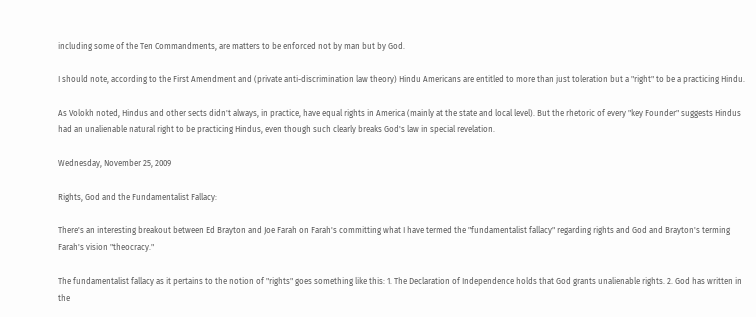including some of the Ten Commandments, are matters to be enforced not by man but by God.

I should note, according to the First Amendment and (private anti-discrimination law theory) Hindu Americans are entitled to more than just toleration but a "right" to be a practicing Hindu.

As Volokh noted, Hindus and other sects didn't always, in practice, have equal rights in America (mainly at the state and local level). But the rhetoric of every "key Founder" suggests Hindus had an unalienable natural right to be practicing Hindus, even though such clearly breaks God's law in special revelation.

Wednesday, November 25, 2009

Rights, God and the Fundamentalist Fallacy:

There's an interesting breakout between Ed Brayton and Joe Farah on Farah's committing what I have termed the "fundamentalist fallacy" regarding rights and God and Brayton's terming Farah's vision "theocracy."

The fundamentalist fallacy as it pertains to the notion of "rights" goes something like this: 1. The Declaration of Independence holds that God grants unalienable rights. 2. God has written in the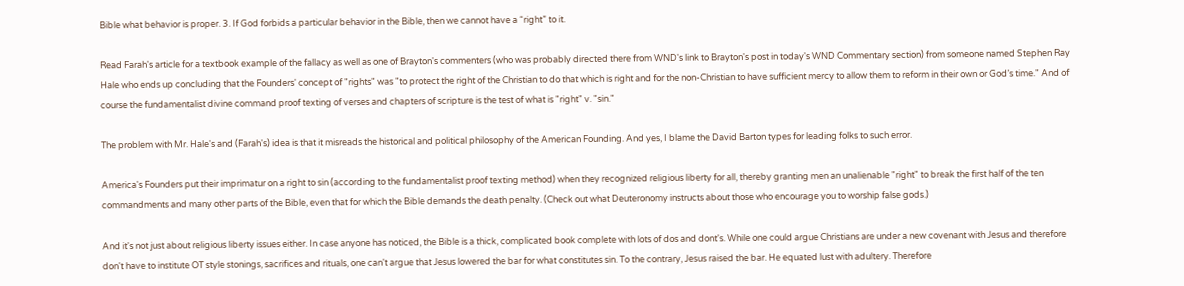Bible what behavior is proper. 3. If God forbids a particular behavior in the Bible, then we cannot have a “right” to it.

Read Farah's article for a textbook example of the fallacy as well as one of Brayton's commenters (who was probably directed there from WND's link to Brayton's post in today's WND Commentary section) from someone named Stephen Ray Hale who ends up concluding that the Founders' concept of "rights" was "to protect the right of the Christian to do that which is right and for the non-Christian to have sufficient mercy to allow them to reform in their own or God’s time." And of course the fundamentalist divine command proof texting of verses and chapters of scripture is the test of what is "right" v. "sin."

The problem with Mr. Hale's and (Farah's) idea is that it misreads the historical and political philosophy of the American Founding. And yes, I blame the David Barton types for leading folks to such error.

America's Founders put their imprimatur on a right to sin (according to the fundamentalist proof texting method) when they recognized religious liberty for all, thereby granting men an unalienable "right" to break the first half of the ten commandments and many other parts of the Bible, even that for which the Bible demands the death penalty. (Check out what Deuteronomy instructs about those who encourage you to worship false gods.)

And it's not just about religious liberty issues either. In case anyone has noticed, the Bible is a thick, complicated book complete with lots of dos and dont's. While one could argue Christians are under a new covenant with Jesus and therefore don't have to institute OT style stonings, sacrifices and rituals, one can't argue that Jesus lowered the bar for what constitutes sin. To the contrary, Jesus raised the bar. He equated lust with adultery. Therefore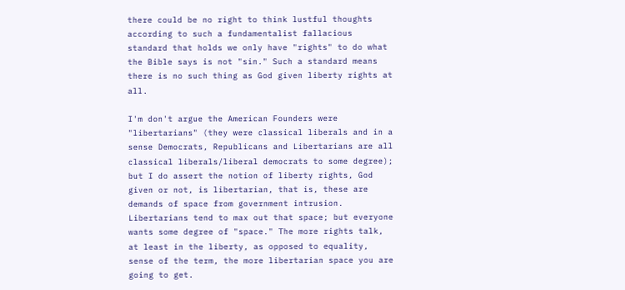there could be no right to think lustful thoughts according to such a fundamentalist fallacious standard that holds we only have "rights" to do what the Bible says is not "sin." Such a standard means there is no such thing as God given liberty rights at all.

I'm don't argue the American Founders were "libertarians" (they were classical liberals and in a sense Democrats, Republicans and Libertarians are all classical liberals/liberal democrats to some degree); but I do assert the notion of liberty rights, God given or not, is libertarian, that is, these are demands of space from government intrusion. Libertarians tend to max out that space; but everyone wants some degree of "space." The more rights talk, at least in the liberty, as opposed to equality, sense of the term, the more libertarian space you are going to get.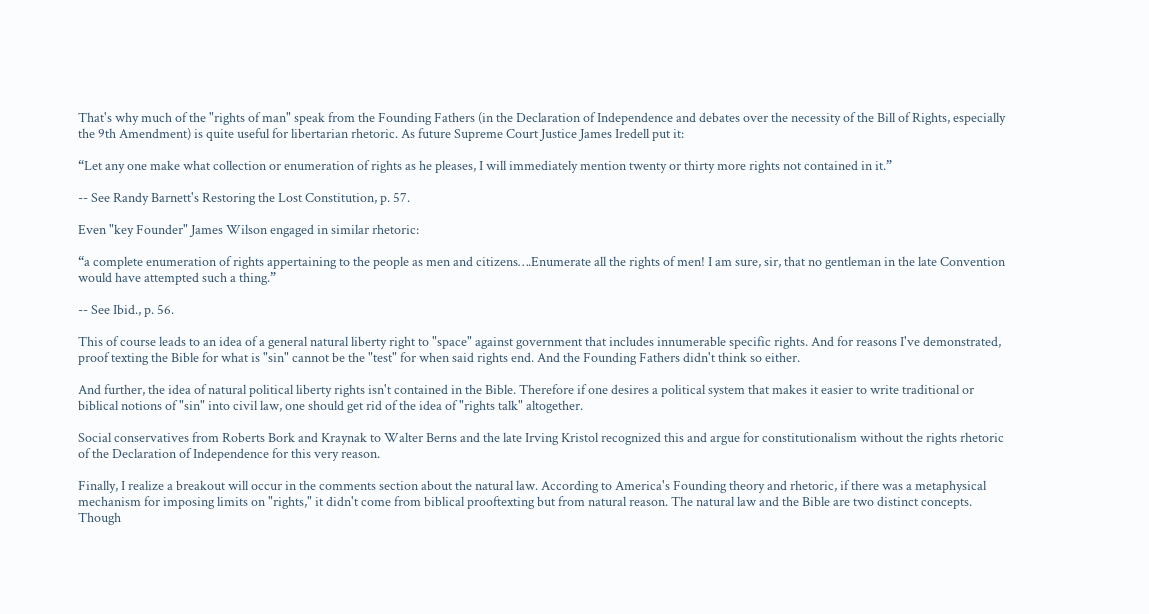That's why much of the "rights of man" speak from the Founding Fathers (in the Declaration of Independence and debates over the necessity of the Bill of Rights, especially the 9th Amendment) is quite useful for libertarian rhetoric. As future Supreme Court Justice James Iredell put it:

“Let any one make what collection or enumeration of rights as he pleases, I will immediately mention twenty or thirty more rights not contained in it.”

-- See Randy Barnett's Restoring the Lost Constitution, p. 57.

Even "key Founder" James Wilson engaged in similar rhetoric:

“a complete enumeration of rights appertaining to the people as men and citizens….Enumerate all the rights of men! I am sure, sir, that no gentleman in the late Convention would have attempted such a thing.”

-- See Ibid., p. 56.

This of course leads to an idea of a general natural liberty right to "space" against government that includes innumerable specific rights. And for reasons I've demonstrated, proof texting the Bible for what is "sin" cannot be the "test" for when said rights end. And the Founding Fathers didn't think so either.

And further, the idea of natural political liberty rights isn't contained in the Bible. Therefore if one desires a political system that makes it easier to write traditional or biblical notions of "sin" into civil law, one should get rid of the idea of "rights talk" altogether.

Social conservatives from Roberts Bork and Kraynak to Walter Berns and the late Irving Kristol recognized this and argue for constitutionalism without the rights rhetoric of the Declaration of Independence for this very reason.

Finally, I realize a breakout will occur in the comments section about the natural law. According to America's Founding theory and rhetoric, if there was a metaphysical mechanism for imposing limits on "rights," it didn't come from biblical prooftexting but from natural reason. The natural law and the Bible are two distinct concepts. Though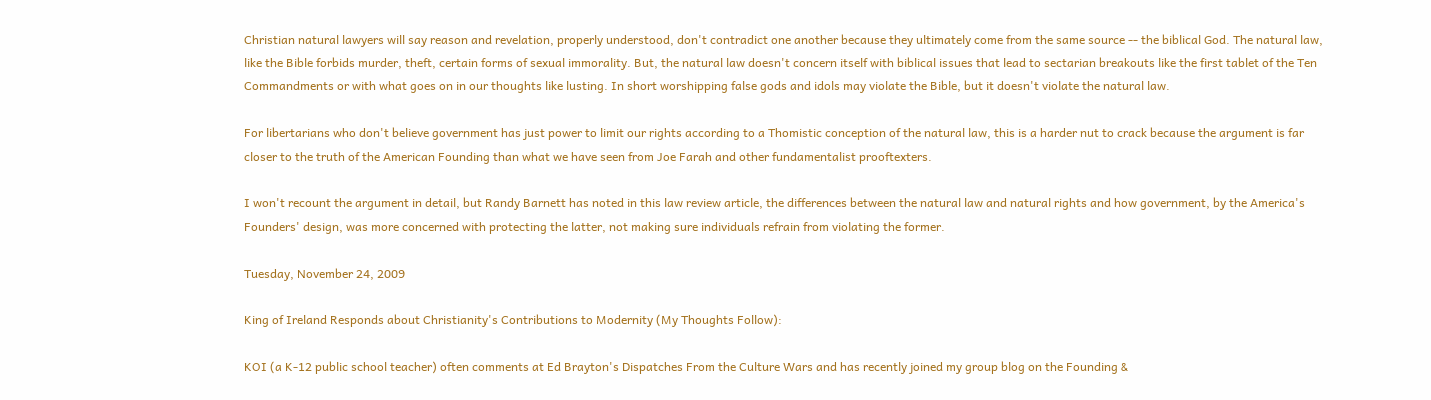Christian natural lawyers will say reason and revelation, properly understood, don't contradict one another because they ultimately come from the same source -- the biblical God. The natural law, like the Bible forbids murder, theft, certain forms of sexual immorality. But, the natural law doesn't concern itself with biblical issues that lead to sectarian breakouts like the first tablet of the Ten Commandments or with what goes on in our thoughts like lusting. In short worshipping false gods and idols may violate the Bible, but it doesn't violate the natural law.

For libertarians who don't believe government has just power to limit our rights according to a Thomistic conception of the natural law, this is a harder nut to crack because the argument is far closer to the truth of the American Founding than what we have seen from Joe Farah and other fundamentalist prooftexters.

I won't recount the argument in detail, but Randy Barnett has noted in this law review article, the differences between the natural law and natural rights and how government, by the America's Founders' design, was more concerned with protecting the latter, not making sure individuals refrain from violating the former.

Tuesday, November 24, 2009

King of Ireland Responds about Christianity's Contributions to Modernity (My Thoughts Follow):

KOI (a K-12 public school teacher) often comments at Ed Brayton's Dispatches From the Culture Wars and has recently joined my group blog on the Founding &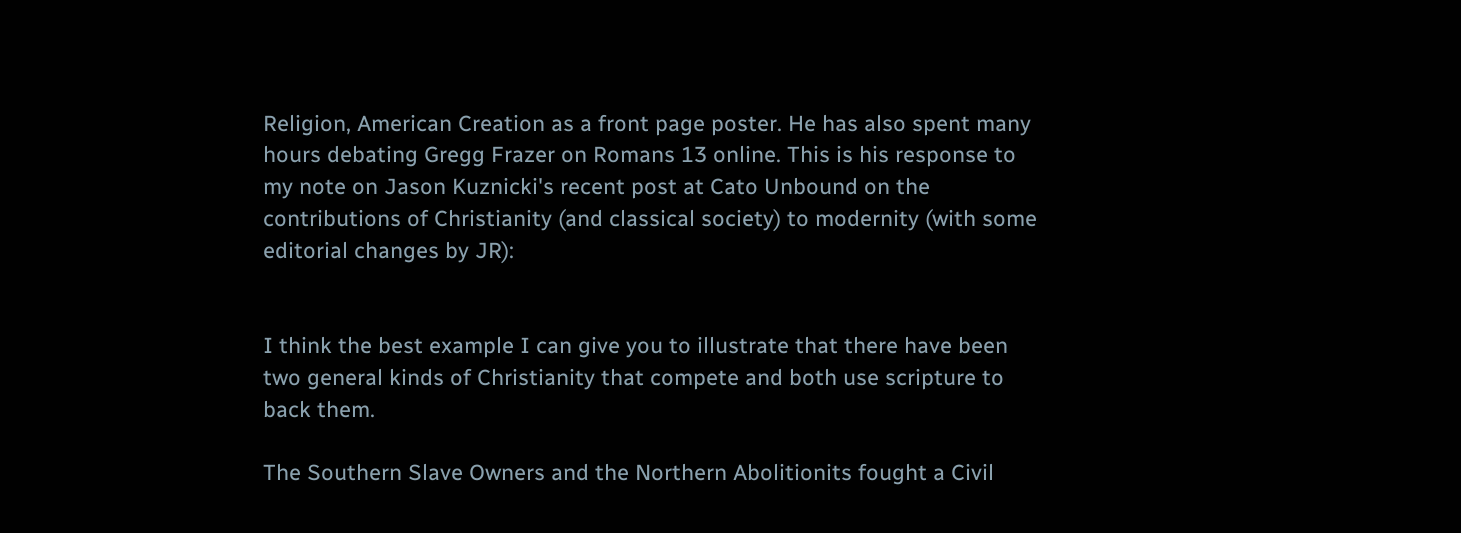Religion, American Creation as a front page poster. He has also spent many hours debating Gregg Frazer on Romans 13 online. This is his response to my note on Jason Kuznicki's recent post at Cato Unbound on the contributions of Christianity (and classical society) to modernity (with some editorial changes by JR):


I think the best example I can give you to illustrate that there have been two general kinds of Christianity that compete and both use scripture to back them.

The Southern Slave Owners and the Northern Abolitionits fought a Civil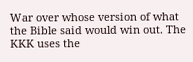War over whose version of what the Bible said would win out. The KKK uses the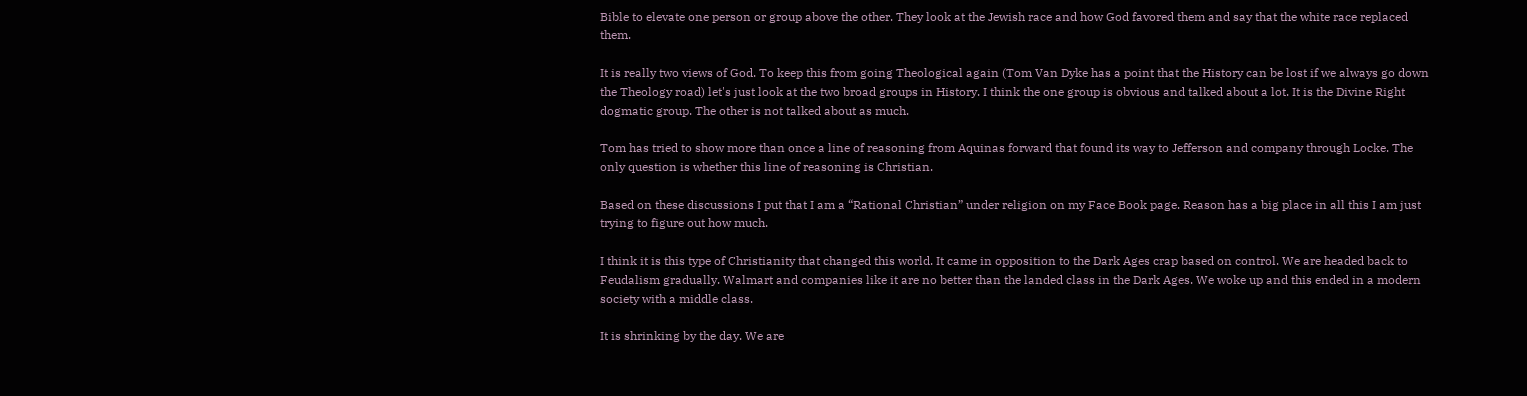Bible to elevate one person or group above the other. They look at the Jewish race and how God favored them and say that the white race replaced them.

It is really two views of God. To keep this from going Theological again (Tom Van Dyke has a point that the History can be lost if we always go down the Theology road) let's just look at the two broad groups in History. I think the one group is obvious and talked about a lot. It is the Divine Right dogmatic group. The other is not talked about as much.

Tom has tried to show more than once a line of reasoning from Aquinas forward that found its way to Jefferson and company through Locke. The only question is whether this line of reasoning is Christian.

Based on these discussions I put that I am a “Rational Christian” under religion on my Face Book page. Reason has a big place in all this I am just trying to figure out how much.

I think it is this type of Christianity that changed this world. It came in opposition to the Dark Ages crap based on control. We are headed back to Feudalism gradually. Walmart and companies like it are no better than the landed class in the Dark Ages. We woke up and this ended in a modern society with a middle class.

It is shrinking by the day. We are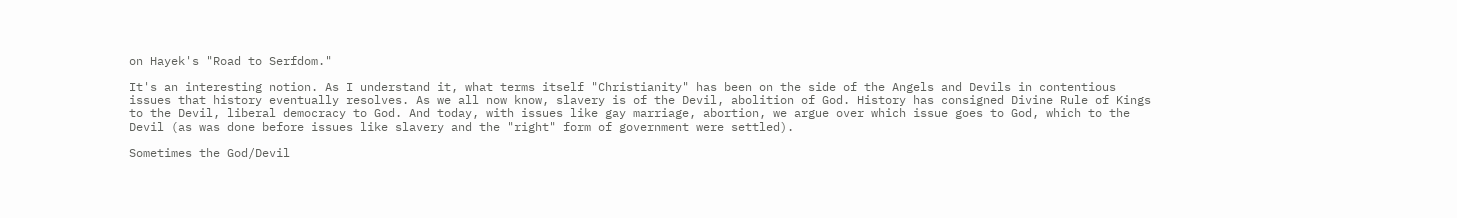on Hayek's "Road to Serfdom."

It's an interesting notion. As I understand it, what terms itself "Christianity" has been on the side of the Angels and Devils in contentious issues that history eventually resolves. As we all now know, slavery is of the Devil, abolition of God. History has consigned Divine Rule of Kings to the Devil, liberal democracy to God. And today, with issues like gay marriage, abortion, we argue over which issue goes to God, which to the Devil (as was done before issues like slavery and the "right" form of government were settled).

Sometimes the God/Devil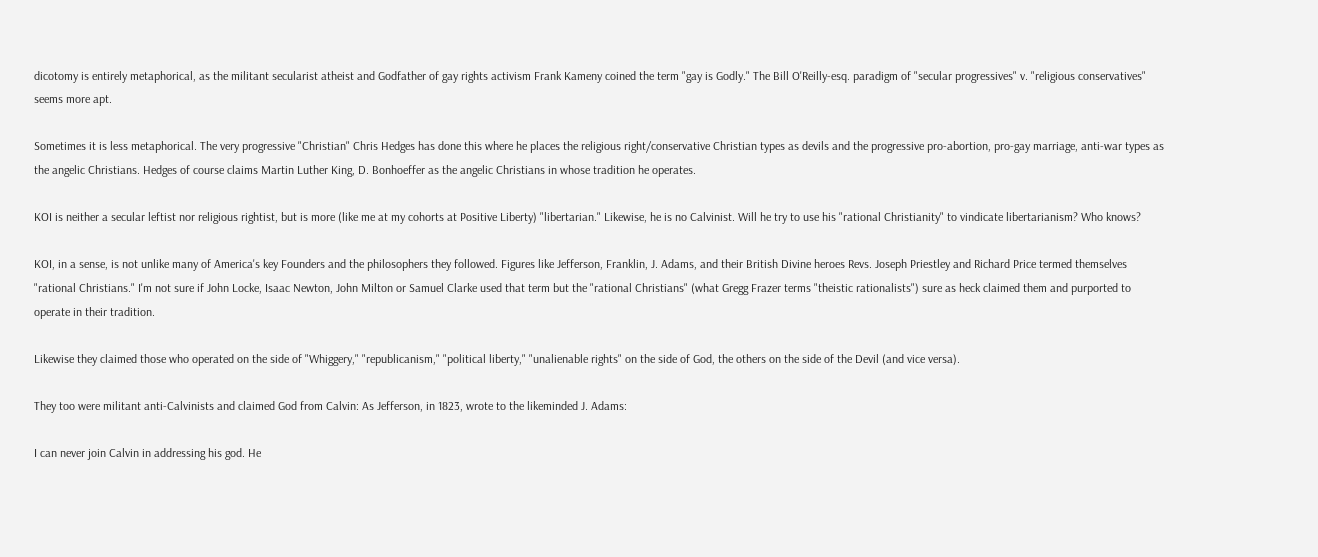dicotomy is entirely metaphorical, as the militant secularist atheist and Godfather of gay rights activism Frank Kameny coined the term "gay is Godly." The Bill O'Reilly-esq. paradigm of "secular progressives" v. "religious conservatives" seems more apt.

Sometimes it is less metaphorical. The very progressive "Christian" Chris Hedges has done this where he places the religious right/conservative Christian types as devils and the progressive pro-abortion, pro-gay marriage, anti-war types as the angelic Christians. Hedges of course claims Martin Luther King, D. Bonhoeffer as the angelic Christians in whose tradition he operates.

KOI is neither a secular leftist nor religious rightist, but is more (like me at my cohorts at Positive Liberty) "libertarian." Likewise, he is no Calvinist. Will he try to use his "rational Christianity" to vindicate libertarianism? Who knows?

KOI, in a sense, is not unlike many of America's key Founders and the philosophers they followed. Figures like Jefferson, Franklin, J. Adams, and their British Divine heroes Revs. Joseph Priestley and Richard Price termed themselves "rational Christians." I'm not sure if John Locke, Isaac Newton, John Milton or Samuel Clarke used that term but the "rational Christians" (what Gregg Frazer terms "theistic rationalists") sure as heck claimed them and purported to operate in their tradition.

Likewise they claimed those who operated on the side of "Whiggery," "republicanism," "political liberty," "unalienable rights" on the side of God, the others on the side of the Devil (and vice versa).

They too were militant anti-Calvinists and claimed God from Calvin: As Jefferson, in 1823, wrote to the likeminded J. Adams:

I can never join Calvin in addressing his god. He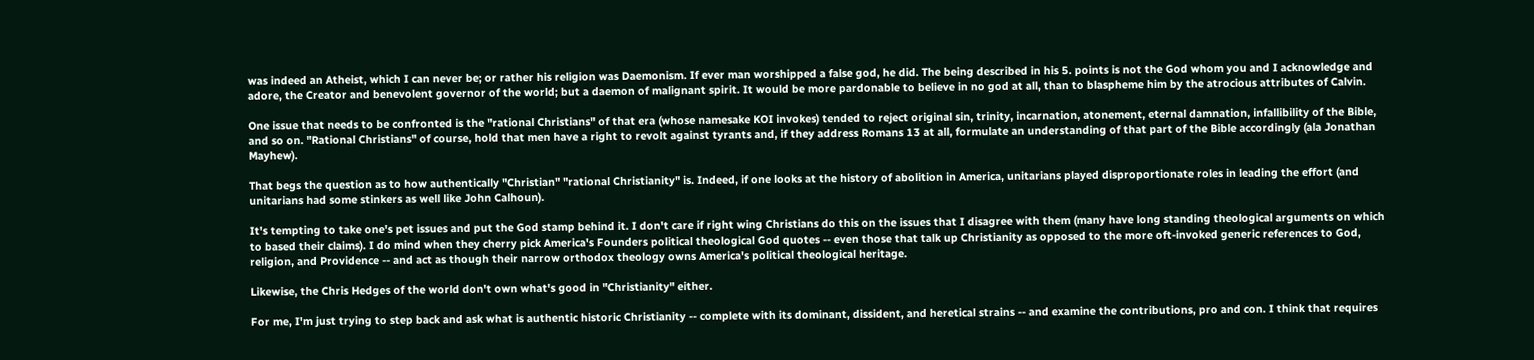was indeed an Atheist, which I can never be; or rather his religion was Daemonism. If ever man worshipped a false god, he did. The being described in his 5. points is not the God whom you and I acknowledge and adore, the Creator and benevolent governor of the world; but a daemon of malignant spirit. It would be more pardonable to believe in no god at all, than to blaspheme him by the atrocious attributes of Calvin.

One issue that needs to be confronted is the "rational Christians" of that era (whose namesake KOI invokes) tended to reject original sin, trinity, incarnation, atonement, eternal damnation, infallibility of the Bible, and so on. "Rational Christians" of course, hold that men have a right to revolt against tyrants and, if they address Romans 13 at all, formulate an understanding of that part of the Bible accordingly (ala Jonathan Mayhew).

That begs the question as to how authentically "Christian" "rational Christianity" is. Indeed, if one looks at the history of abolition in America, unitarians played disproportionate roles in leading the effort (and unitarians had some stinkers as well like John Calhoun).

It's tempting to take one's pet issues and put the God stamp behind it. I don't care if right wing Christians do this on the issues that I disagree with them (many have long standing theological arguments on which to based their claims). I do mind when they cherry pick America's Founders political theological God quotes -- even those that talk up Christianity as opposed to the more oft-invoked generic references to God, religion, and Providence -- and act as though their narrow orthodox theology owns America's political theological heritage.

Likewise, the Chris Hedges of the world don't own what's good in "Christianity" either.

For me, I'm just trying to step back and ask what is authentic historic Christianity -- complete with its dominant, dissident, and heretical strains -- and examine the contributions, pro and con. I think that requires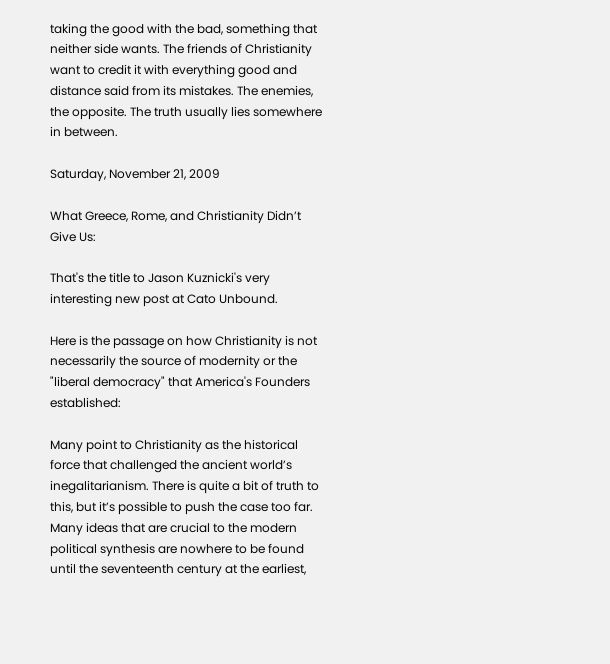taking the good with the bad, something that neither side wants. The friends of Christianity want to credit it with everything good and distance said from its mistakes. The enemies, the opposite. The truth usually lies somewhere in between.

Saturday, November 21, 2009

What Greece, Rome, and Christianity Didn’t Give Us:

That's the title to Jason Kuznicki's very interesting new post at Cato Unbound.

Here is the passage on how Christianity is not necessarily the source of modernity or the "liberal democracy" that America's Founders established:

Many point to Christianity as the historical force that challenged the ancient world’s inegalitarianism. There is quite a bit of truth to this, but it’s possible to push the case too far. Many ideas that are crucial to the modern political synthesis are nowhere to be found until the seventeenth century at the earliest,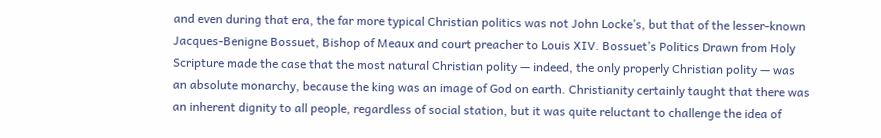and even during that era, the far more typical Christian politics was not John Locke’s, but that of the lesser-known Jacques-Benigne Bossuet, Bishop of Meaux and court preacher to Louis XIV. Bossuet’s Politics Drawn from Holy Scripture made the case that the most natural Christian polity — indeed, the only properly Christian polity — was an absolute monarchy, because the king was an image of God on earth. Christianity certainly taught that there was an inherent dignity to all people, regardless of social station, but it was quite reluctant to challenge the idea of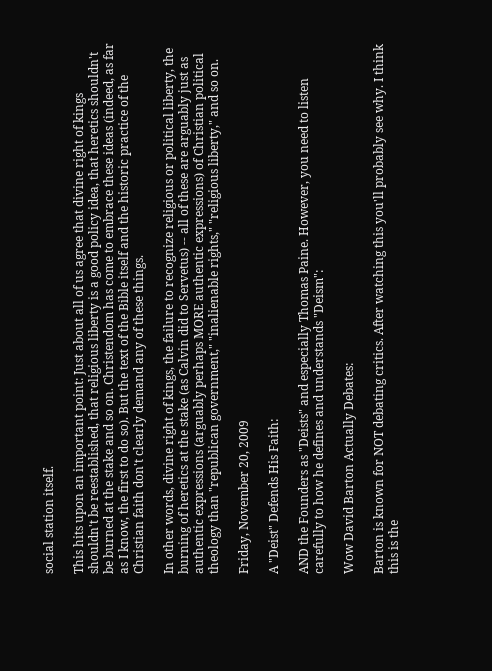social station itself.

This hits upon an important point: Just about all of us agree that divine right of kings shouldn't be reestablished, that religious liberty is a good policy idea, that heretics shouldn't be burned at the stake and so on. Christendom has come to embrace these ideas (indeed, as far as I know, the first to do so). But the text of the Bible itself and the historic practice of the Christian faith don't clearly demand any of these things.

In other words, divine right of kings, the failure to recognize religious or political liberty, the burning of heretics at the stake (as Calvin did to Servetus) -- all of these are arguably just as authentic expressions (arguably perhaps MORE authentic expressions) of Christian political theology than "republican government," "inalienable rights," "religious liberty," and so on.

Friday, November 20, 2009

A "Deist" Defends His Faith:

AND the Founders as "Deists" and especially Thomas Paine. However, you need to listen carefully to how he defines and understands "Deism":

Wow David Barton Actually Debates:

Barton is known for NOT debating critics. After watching this you'll probably see why. I think this is the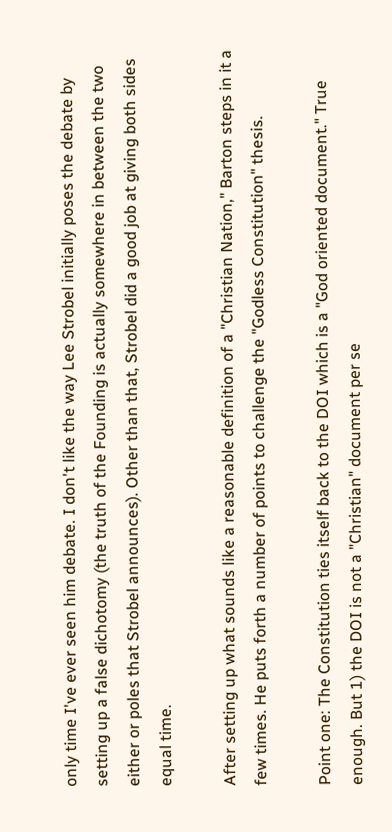only time I've ever seen him debate. I don't like the way Lee Strobel initially poses the debate by setting up a false dichotomy (the truth of the Founding is actually somewhere in between the two either or poles that Strobel announces). Other than that, Strobel did a good job at giving both sides equal time.

After setting up what sounds like a reasonable definition of a "Christian Nation," Barton steps in it a few times. He puts forth a number of points to challenge the "Godless Constitution" thesis.

Point one: The Constitution ties itself back to the DOI which is a "God oriented document." True enough. But 1) the DOI is not a "Christian" document per se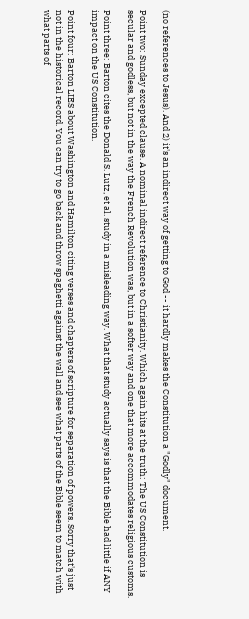(no references to Jesus). And 2) it's an indirect way of getting to God -- it hardly makes the Constitution a "Godly" document.

Point two: Sunday excepted clause. A nominal indirect reference to Christianity. Which again hits at the truth: The US Constitution is secular and godless, but not in the way the French Revolution was, but in a softer way and one that more accommodates religious customs.

Point three: Barton cites the Donald S. Lutz, et al. study in a misleading way. What that study actually says is that the Bible had little if ANY impact on the US Constitution.

Point four: Barton LIES about Washington and Hamilton citing verses and chapters of scripture for separation of powers. Sorry that's just not in the historical record. You can try to go back and throw spaghetti against the wall and see what parts of the Bible seem to match with what parts of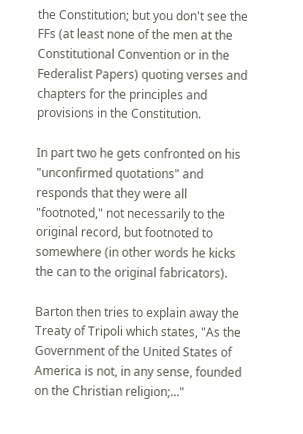the Constitution; but you don't see the FFs (at least none of the men at the Constitutional Convention or in the Federalist Papers) quoting verses and chapters for the principles and provisions in the Constitution.

In part two he gets confronted on his "unconfirmed quotations" and responds that they were all "footnoted," not necessarily to the original record, but footnoted to somewhere (in other words he kicks the can to the original fabricators).

Barton then tries to explain away the Treaty of Tripoli which states, "As the Government of the United States of America is not, in any sense, founded on the Christian religion;..."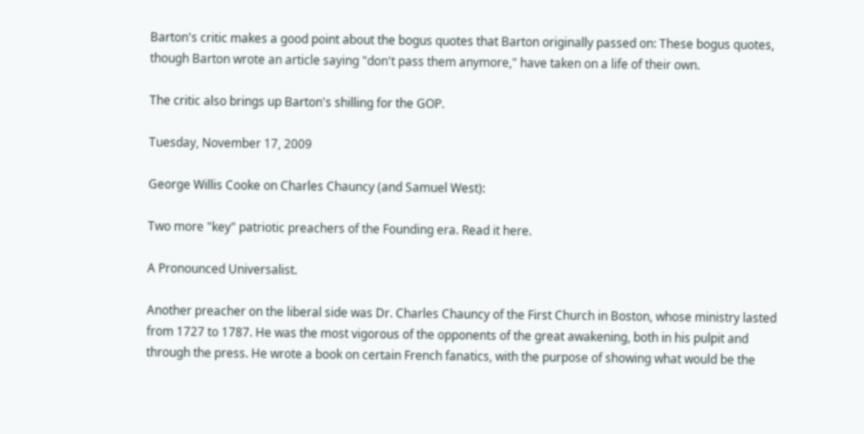Barton's critic makes a good point about the bogus quotes that Barton originally passed on: These bogus quotes, though Barton wrote an article saying "don't pass them anymore," have taken on a life of their own.

The critic also brings up Barton's shilling for the GOP.

Tuesday, November 17, 2009

George Willis Cooke on Charles Chauncy (and Samuel West):

Two more "key" patriotic preachers of the Founding era. Read it here.

A Pronounced Universalist.

Another preacher on the liberal side was Dr. Charles Chauncy of the First Church in Boston, whose ministry lasted from 1727 to 1787. He was the most vigorous of the opponents of the great awakening, both in his pulpit and through the press. He wrote a book on certain French fanatics, with the purpose of showing what would be the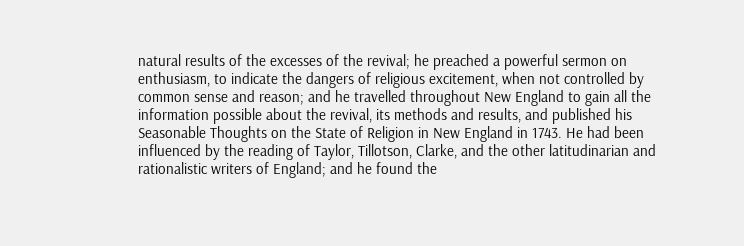natural results of the excesses of the revival; he preached a powerful sermon on enthusiasm, to indicate the dangers of religious excitement, when not controlled by common sense and reason; and he travelled throughout New England to gain all the information possible about the revival, its methods and results, and published his Seasonable Thoughts on the State of Religion in New England in 1743. He had been influenced by the reading of Taylor, Tillotson, Clarke, and the other latitudinarian and rationalistic writers of England; and he found the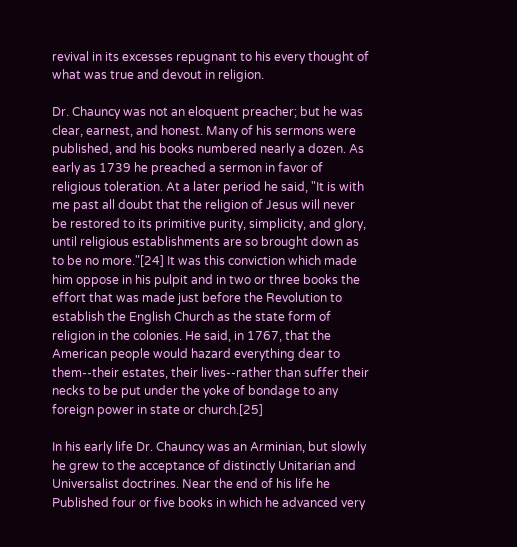revival in its excesses repugnant to his every thought of what was true and devout in religion.

Dr. Chauncy was not an eloquent preacher; but he was clear, earnest, and honest. Many of his sermons were published, and his books numbered nearly a dozen. As early as 1739 he preached a sermon in favor of religious toleration. At a later period he said, "It is with me past all doubt that the religion of Jesus will never be restored to its primitive purity, simplicity, and glory, until religious establishments are so brought down as to be no more."[24] It was this conviction which made him oppose in his pulpit and in two or three books the effort that was made just before the Revolution to establish the English Church as the state form of religion in the colonies. He said, in 1767, that the American people would hazard everything dear to them--their estates, their lives--rather than suffer their necks to be put under the yoke of bondage to any foreign power in state or church.[25]

In his early life Dr. Chauncy was an Arminian, but slowly he grew to the acceptance of distinctly Unitarian and Universalist doctrines. Near the end of his life he Published four or five books in which he advanced very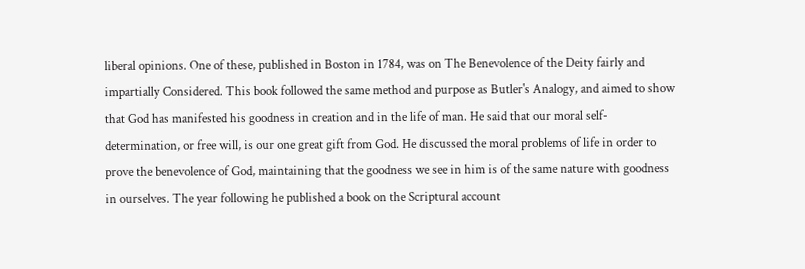liberal opinions. One of these, published in Boston in 1784, was on The Benevolence of the Deity fairly and impartially Considered. This book followed the same method and purpose as Butler's Analogy, and aimed to show that God has manifested his goodness in creation and in the life of man. He said that our moral self-determination, or free will, is our one great gift from God. He discussed the moral problems of life in order to prove the benevolence of God, maintaining that the goodness we see in him is of the same nature with goodness in ourselves. The year following he published a book on the Scriptural account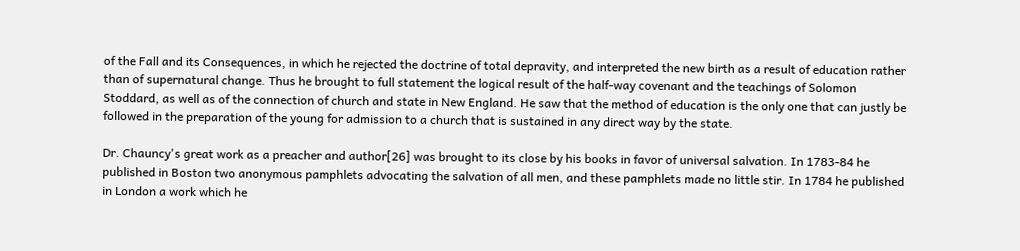of the Fall and its Consequences, in which he rejected the doctrine of total depravity, and interpreted the new birth as a result of education rather than of supernatural change. Thus he brought to full statement the logical result of the half-way covenant and the teachings of Solomon Stoddard, as well as of the connection of church and state in New England. He saw that the method of education is the only one that can justly be followed in the preparation of the young for admission to a church that is sustained in any direct way by the state.

Dr. Chauncy's great work as a preacher and author[26] was brought to its close by his books in favor of universal salvation. In 1783-84 he published in Boston two anonymous pamphlets advocating the salvation of all men, and these pamphlets made no little stir. In 1784 he published in London a work which he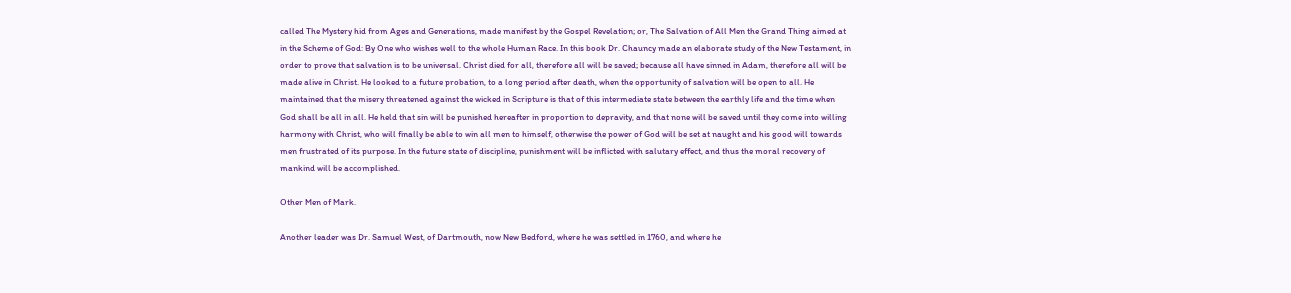called The Mystery hid from Ages and Generations, made manifest by the Gospel Revelation; or, The Salvation of All Men the Grand Thing aimed at in the Scheme of God: By One who wishes well to the whole Human Race. In this book Dr. Chauncy made an elaborate study of the New Testament, in order to prove that salvation is to be universal. Christ died for all, therefore all will be saved; because all have sinned in Adam, therefore all will be made alive in Christ. He looked to a future probation, to a long period after death, when the opportunity of salvation will be open to all. He maintained that the misery threatened against the wicked in Scripture is that of this intermediate state between the earthly life and the time when God shall be all in all. He held that sin will be punished hereafter in proportion to depravity, and that none will be saved until they come into willing harmony with Christ, who will finally be able to win all men to himself, otherwise the power of God will be set at naught and his good will towards men frustrated of its purpose. In the future state of discipline, punishment will be inflicted with salutary effect, and thus the moral recovery of mankind will be accomplished.

Other Men of Mark.

Another leader was Dr. Samuel West, of Dartmouth, now New Bedford, where he was settled in 1760, and where he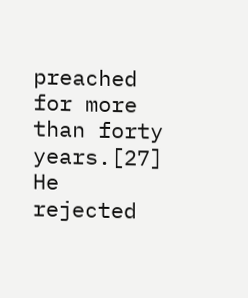preached for more than forty years.[27] He rejected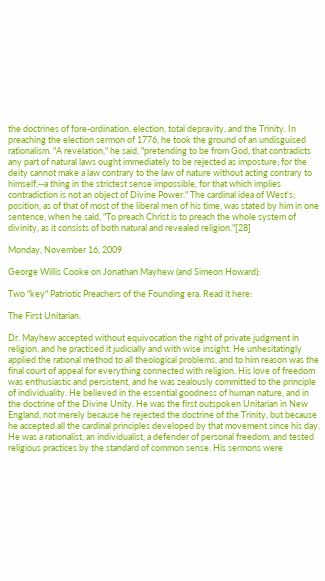the doctrines of fore-ordination, election, total depravity, and the Trinity. In preaching the election sermon of 1776, he took the ground of an undisguised rationalism. "A revelation," he said, "pretending to be from God, that contradicts any part of natural laws ought immediately to be rejected as imposture; for the deity cannot make a law contrary to the law of nature without acting contrary to himself,--a thing in the strictest sense impossible, for that which implies contradiction is not an object of Divine Power." The cardinal idea of West's; position, as of that of most of the liberal men of his time, was stated by him in one sentence, when he said, "To preach Christ is to preach the whole system of divinity, as it consists of both natural and revealed religion."[28]

Monday, November 16, 2009

George Willis Cooke on Jonathan Mayhew (and Simeon Howard):

Two "key" Patriotic Preachers of the Founding era. Read it here:

The First Unitarian.

Dr. Mayhew accepted without equivocation the right of private judgment in religion, and he practised it judicially and with wise insight. He unhesitatingly applied the rational method to all theological problems, and to him reason was the final court of appeal for everything connected with religion. His love of freedom was enthusiastic and persistent, and he was zealously committed to the principle of individuality. He believed in the essential goodness of human nature, and in the doctrine of the Divine Unity. He was the first outspoken Unitarian in New England, not merely because he rejected the doctrine of the Trinity, but because he accepted all the cardinal principles developed by that movement since his day. He was a rationalist, an individualist, a defender of personal freedom, and tested religious practices by the standard of common sense. His sermons were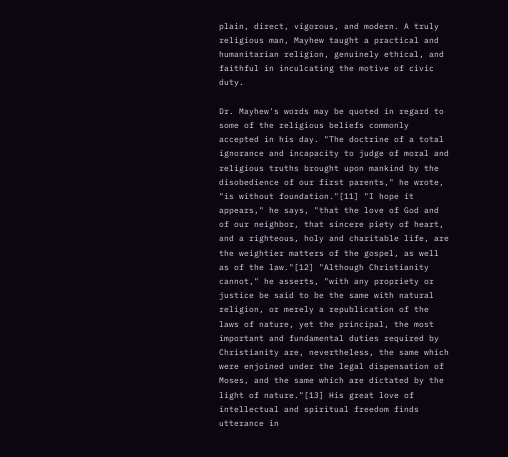plain, direct, vigorous, and modern. A truly religious man, Mayhew taught a practical and humanitarian religion, genuinely ethical, and faithful in inculcating the motive of civic duty.

Dr. Mayhew's words may be quoted in regard to some of the religious beliefs commonly accepted in his day. "The doctrine of a total ignorance and incapacity to judge of moral and religious truths brought upon mankind by the disobedience of our first parents," he wrote, "is without foundation."[11] "I hope it appears," he says, "that the love of God and of our neighbor, that sincere piety of heart, and a righteous, holy and charitable life, are the weightier matters of the gospel, as well as of the law."[12] "Although Christianity cannot," he asserts, "with any propriety or justice be said to be the same with natural religion, or merely a republication of the laws of nature, yet the principal, the most important and fundamental duties required by Christianity are, nevertheless, the same which were enjoined under the legal dispensation of Moses, and the same which are dictated by the light of nature."[13] His great love of intellectual and spiritual freedom finds utterance in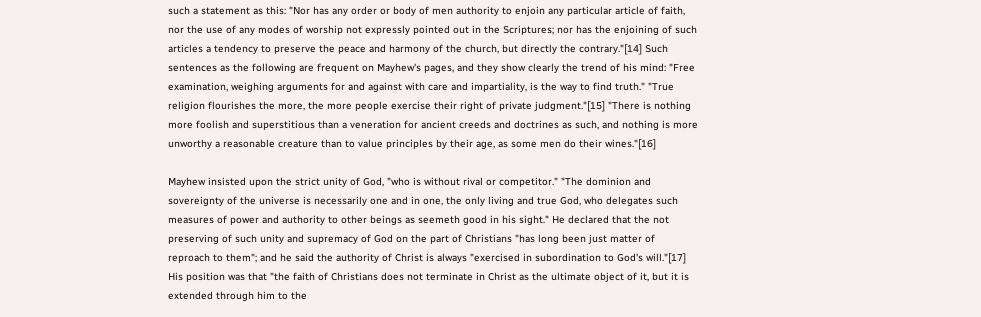such a statement as this: "Nor has any order or body of men authority to enjoin any particular article of faith, nor the use of any modes of worship not expressly pointed out in the Scriptures; nor has the enjoining of such articles a tendency to preserve the peace and harmony of the church, but directly the contrary."[14] Such sentences as the following are frequent on Mayhew's pages, and they show clearly the trend of his mind: "Free examination, weighing arguments for and against with care and impartiality, is the way to find truth." "True religion flourishes the more, the more people exercise their right of private judgment."[15] "There is nothing more foolish and superstitious than a veneration for ancient creeds and doctrines as such, and nothing is more unworthy a reasonable creature than to value principles by their age, as some men do their wines."[16]

Mayhew insisted upon the strict unity of God, "who is without rival or competitor." "The dominion and sovereignty of the universe is necessarily one and in one, the only living and true God, who delegates such measures of power and authority to other beings as seemeth good in his sight." He declared that the not preserving of such unity and supremacy of God on the part of Christians "has long been just matter of reproach to them"; and he said the authority of Christ is always "exercised in subordination to God's will."[17] His position was that "the faith of Christians does not terminate in Christ as the ultimate object of it, but it is extended through him to the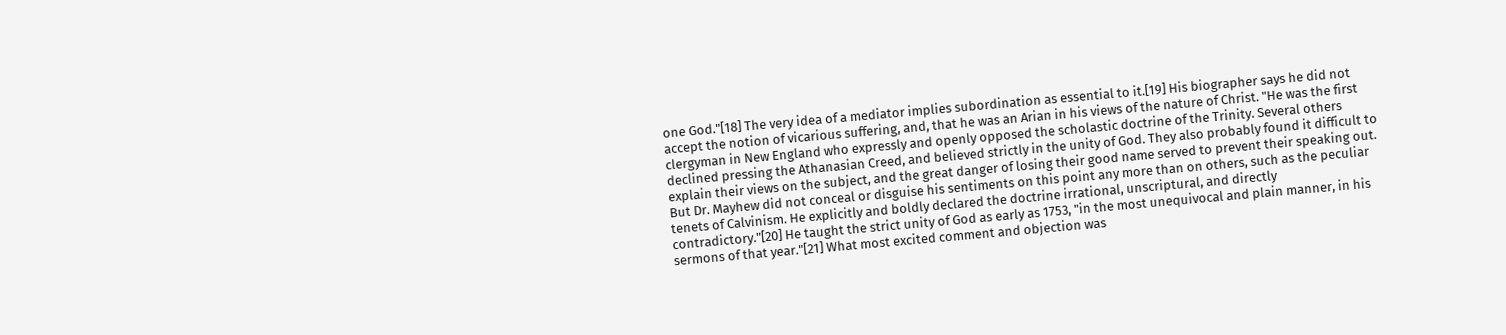one God."[18] The very idea of a mediator implies subordination as essential to it.[19] His biographer says he did not accept the notion of vicarious suffering, and, that he was an Arian in his views of the nature of Christ. "He was the first clergyman in New England who expressly and openly opposed the scholastic doctrine of the Trinity. Several others declined pressing the Athanasian Creed, and believed strictly in the unity of God. They also probably found it difficult to explain their views on the subject, and the great danger of losing their good name served to prevent their speaking out. But Dr. Mayhew did not conceal or disguise his sentiments on this point any more than on others, such as the peculiar tenets of Calvinism. He explicitly and boldly declared the doctrine irrational, unscriptural, and directly contradictory."[20] He taught the strict unity of God as early as 1753, "in the most unequivocal and plain manner, in his sermons of that year."[21] What most excited comment and objection was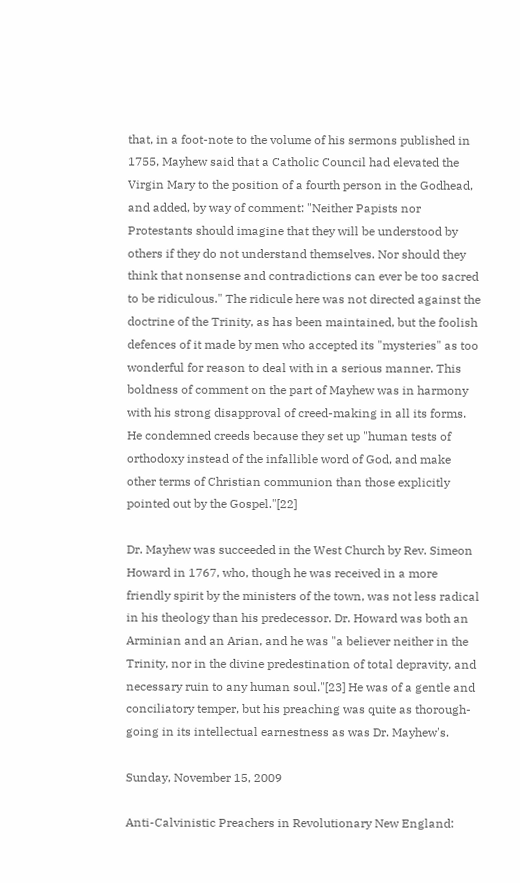that, in a foot-note to the volume of his sermons published in 1755, Mayhew said that a Catholic Council had elevated the Virgin Mary to the position of a fourth person in the Godhead, and added, by way of comment: "Neither Papists nor Protestants should imagine that they will be understood by others if they do not understand themselves. Nor should they think that nonsense and contradictions can ever be too sacred to be ridiculous." The ridicule here was not directed against the doctrine of the Trinity, as has been maintained, but the foolish defences of it made by men who accepted its "mysteries" as too wonderful for reason to deal with in a serious manner. This boldness of comment on the part of Mayhew was in harmony with his strong disapproval of creed-making in all its forms. He condemned creeds because they set up "human tests of orthodoxy instead of the infallible word of God, and make other terms of Christian communion than those explicitly pointed out by the Gospel."[22]

Dr. Mayhew was succeeded in the West Church by Rev. Simeon Howard in 1767, who, though he was received in a more friendly spirit by the ministers of the town, was not less radical in his theology than his predecessor. Dr. Howard was both an Arminian and an Arian, and he was "a believer neither in the Trinity, nor in the divine predestination of total depravity, and necessary ruin to any human soul."[23] He was of a gentle and conciliatory temper, but his preaching was quite as thorough-going in its intellectual earnestness as was Dr. Mayhew's.

Sunday, November 15, 2009

Anti-Calvinistic Preachers in Revolutionary New England: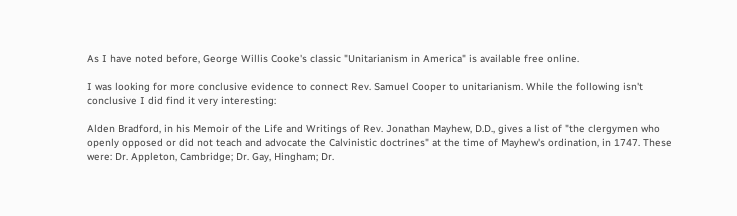As I have noted before, George Willis Cooke's classic "Unitarianism in America" is available free online.

I was looking for more conclusive evidence to connect Rev. Samuel Cooper to unitarianism. While the following isn't conclusive I did find it very interesting:

Alden Bradford, in his Memoir of the Life and Writings of Rev. Jonathan Mayhew, D.D., gives a list of "the clergymen who openly opposed or did not teach and advocate the Calvinistic doctrines" at the time of Mayhew's ordination, in 1747. These were: Dr. Appleton, Cambridge; Dr. Gay, Hingham; Dr.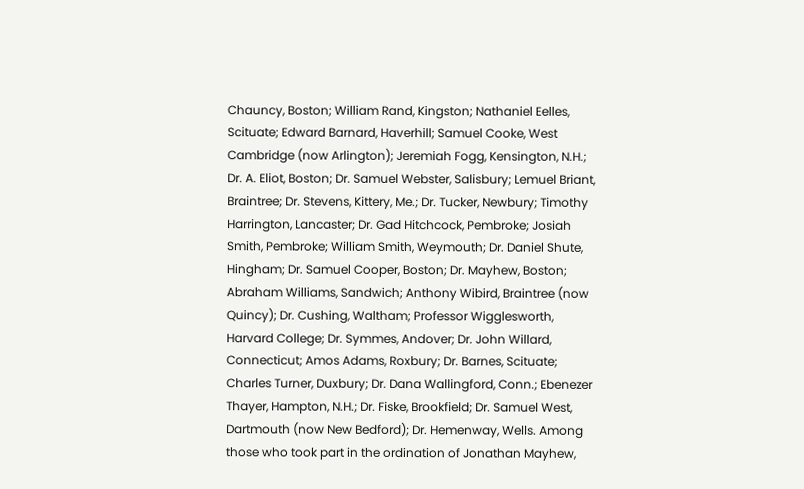Chauncy, Boston; William Rand, Kingston; Nathaniel Eelles, Scituate; Edward Barnard, Haverhill; Samuel Cooke, West Cambridge (now Arlington); Jeremiah Fogg, Kensington, N.H.; Dr. A. Eliot, Boston; Dr. Samuel Webster, Salisbury; Lemuel Briant, Braintree; Dr. Stevens, Kittery, Me.; Dr. Tucker, Newbury; Timothy Harrington, Lancaster; Dr. Gad Hitchcock, Pembroke; Josiah Smith, Pembroke; William Smith, Weymouth; Dr. Daniel Shute, Hingham; Dr. Samuel Cooper, Boston; Dr. Mayhew, Boston; Abraham Williams, Sandwich; Anthony Wibird, Braintree (now Quincy); Dr. Cushing, Waltham; Professor Wigglesworth, Harvard College; Dr. Symmes, Andover; Dr. John Willard, Connecticut; Amos Adams, Roxbury; Dr. Barnes, Scituate; Charles Turner, Duxbury; Dr. Dana Wallingford, Conn.; Ebenezer Thayer, Hampton, N.H.; Dr. Fiske, Brookfield; Dr. Samuel West, Dartmouth (now New Bedford); Dr. Hemenway, Wells. Among those who took part in the ordination of Jonathan Mayhew,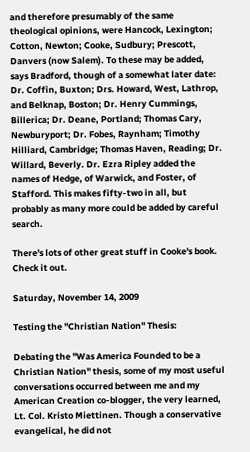and therefore presumably of the same theological opinions, were Hancock, Lexington; Cotton, Newton; Cooke, Sudbury; Prescott, Danvers (now Salem). To these may be added, says Bradford, though of a somewhat later date: Dr. Coffin, Buxton; Drs. Howard, West, Lathrop, and Belknap, Boston; Dr. Henry Cummings, Billerica; Dr. Deane, Portland; Thomas Cary, Newburyport; Dr. Fobes, Raynham; Timothy Hilliard, Cambridge; Thomas Haven, Reading; Dr. Willard, Beverly. Dr. Ezra Ripley added the names of Hedge, of Warwick, and Foster, of Stafford. This makes fifty-two in all, but probably as many more could be added by careful search.

There's lots of other great stuff in Cooke's book. Check it out.

Saturday, November 14, 2009

Testing the "Christian Nation" Thesis:

Debating the "Was America Founded to be a Christian Nation" thesis, some of my most useful conversations occurred between me and my American Creation co-blogger, the very learned, Lt. Col. Kristo Miettinen. Though a conservative evangelical, he did not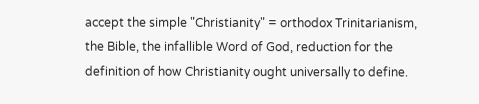accept the simple "Christianity" = orthodox Trinitarianism, the Bible, the infallible Word of God, reduction for the definition of how Christianity ought universally to define.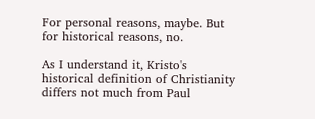For personal reasons, maybe. But for historical reasons, no.

As I understand it, Kristo's historical definition of Christianity differs not much from Paul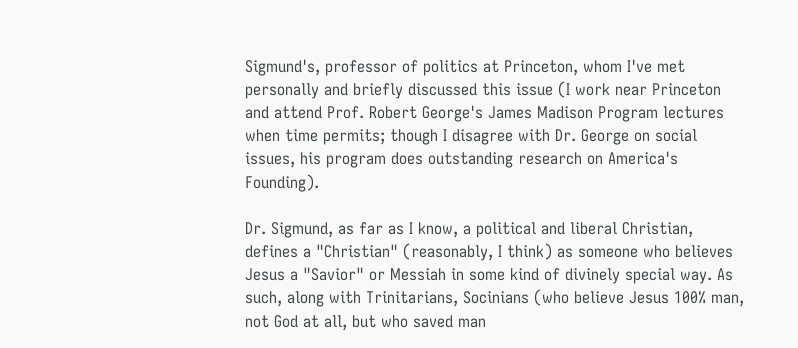Sigmund's, professor of politics at Princeton, whom I've met personally and briefly discussed this issue (I work near Princeton and attend Prof. Robert George's James Madison Program lectures when time permits; though I disagree with Dr. George on social issues, his program does outstanding research on America's Founding).

Dr. Sigmund, as far as I know, a political and liberal Christian, defines a "Christian" (reasonably, I think) as someone who believes Jesus a "Savior" or Messiah in some kind of divinely special way. As such, along with Trinitarians, Socinians (who believe Jesus 100% man, not God at all, but who saved man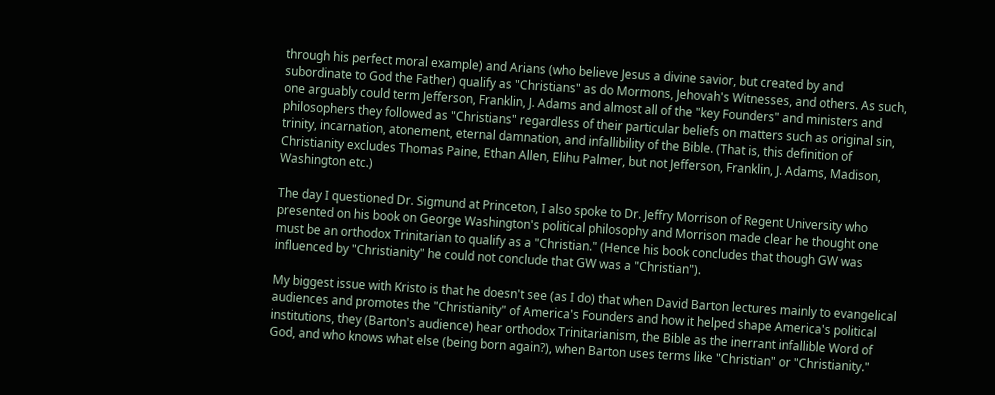through his perfect moral example) and Arians (who believe Jesus a divine savior, but created by and subordinate to God the Father) qualify as "Christians" as do Mormons, Jehovah's Witnesses, and others. As such, one arguably could term Jefferson, Franklin, J. Adams and almost all of the "key Founders" and ministers and philosophers they followed as "Christians" regardless of their particular beliefs on matters such as original sin, trinity, incarnation, atonement, eternal damnation, and infallibility of the Bible. (That is, this definition of Christianity excludes Thomas Paine, Ethan Allen, Elihu Palmer, but not Jefferson, Franklin, J. Adams, Madison, Washington etc.)

The day I questioned Dr. Sigmund at Princeton, I also spoke to Dr. Jeffry Morrison of Regent University who presented on his book on George Washington's political philosophy and Morrison made clear he thought one must be an orthodox Trinitarian to qualify as a "Christian." (Hence his book concludes that though GW was influenced by "Christianity" he could not conclude that GW was a "Christian").

My biggest issue with Kristo is that he doesn't see (as I do) that when David Barton lectures mainly to evangelical audiences and promotes the "Christianity" of America's Founders and how it helped shape America's political institutions, they (Barton's audience) hear orthodox Trinitarianism, the Bible as the inerrant infallible Word of God, and who knows what else (being born again?), when Barton uses terms like "Christian" or "Christianity."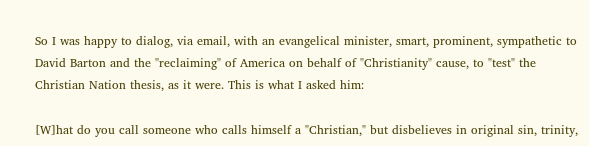So I was happy to dialog, via email, with an evangelical minister, smart, prominent, sympathetic to David Barton and the "reclaiming" of America on behalf of "Christianity" cause, to "test" the Christian Nation thesis, as it were. This is what I asked him:

[W]hat do you call someone who calls himself a "Christian," but disbelieves in original sin, trinity,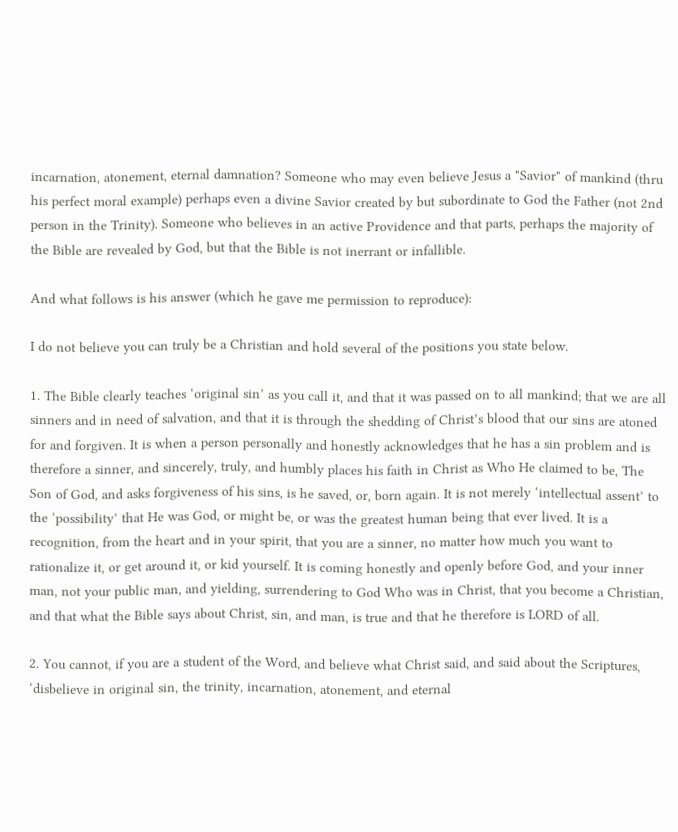incarnation, atonement, eternal damnation? Someone who may even believe Jesus a "Savior" of mankind (thru his perfect moral example) perhaps even a divine Savior created by but subordinate to God the Father (not 2nd person in the Trinity). Someone who believes in an active Providence and that parts, perhaps the majority of the Bible are revealed by God, but that the Bible is not inerrant or infallible.

And what follows is his answer (which he gave me permission to reproduce):

I do not believe you can truly be a Christian and hold several of the positions you state below.

1. The Bible clearly teaches ‘original sin’ as you call it, and that it was passed on to all mankind; that we are all sinners and in need of salvation, and that it is through the shedding of Christ’s blood that our sins are atoned for and forgiven. It is when a person personally and honestly acknowledges that he has a sin problem and is therefore a sinner, and sincerely, truly, and humbly places his faith in Christ as Who He claimed to be, The Son of God, and asks forgiveness of his sins, is he saved, or, born again. It is not merely ‘intellectual assent’ to the ‘possibility’ that He was God, or might be, or was the greatest human being that ever lived. It is a recognition, from the heart and in your spirit, that you are a sinner, no matter how much you want to rationalize it, or get around it, or kid yourself. It is coming honestly and openly before God, and your inner man, not your public man, and yielding, surrendering to God Who was in Christ, that you become a Christian, and that what the Bible says about Christ, sin, and man, is true and that he therefore is LORD of all.

2. You cannot, if you are a student of the Word, and believe what Christ said, and said about the Scriptures, ‘disbelieve in original sin, the trinity, incarnation, atonement, and eternal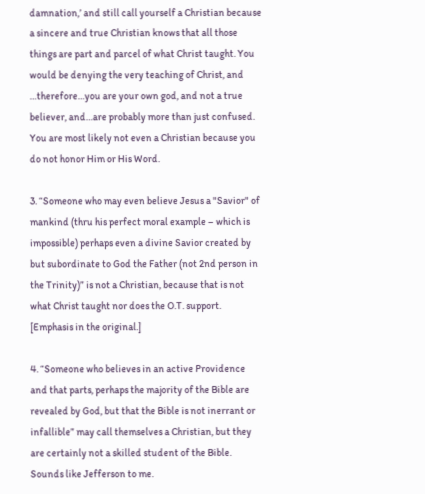damnation,’ and still call yourself a Christian because a sincere and true Christian knows that all those things are part and parcel of what Christ taught. You would be denying the very teaching of Christ, and …therefore…you are your own god, and not a true believer, and…are probably more than just confused. You are most likely not even a Christian because you do not honor Him or His Word.

3. “Someone who may even believe Jesus a "Savior" of mankind (thru his perfect moral example – which is impossible) perhaps even a divine Savior created by but subordinate to God the Father (not 2nd person in the Trinity)” is not a Christian, because that is not what Christ taught nor does the O.T. support. [Emphasis in the original.]

4. “Someone who believes in an active Providence and that parts, perhaps the majority of the Bible are revealed by God, but that the Bible is not inerrant or infallible” may call themselves a Christian, but they are certainly not a skilled student of the Bible. Sounds like Jefferson to me.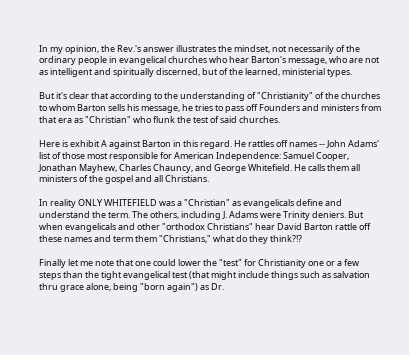In my opinion, the Rev.'s answer illustrates the mindset, not necessarily of the ordinary people in evangelical churches who hear Barton's message, who are not as intelligent and spiritually discerned, but of the learned, ministerial types.

But it's clear that according to the understanding of "Christianity" of the churches to whom Barton sells his message, he tries to pass off Founders and ministers from that era as "Christian" who flunk the test of said churches.

Here is exhibit A against Barton in this regard. He rattles off names -- John Adams' list of those most responsible for American Independence: Samuel Cooper, Jonathan Mayhew, Charles Chauncy, and George Whitefield. He calls them all ministers of the gospel and all Christians.

In reality ONLY WHITEFIELD was a "Christian" as evangelicals define and understand the term. The others, including J. Adams were Trinity deniers. But when evangelicals and other "orthodox Christians" hear David Barton rattle off these names and term them "Christians," what do they think?!?

Finally let me note that one could lower the "test" for Christianity one or a few steps than the tight evangelical test (that might include things such as salvation thru grace alone, being "born again") as Dr.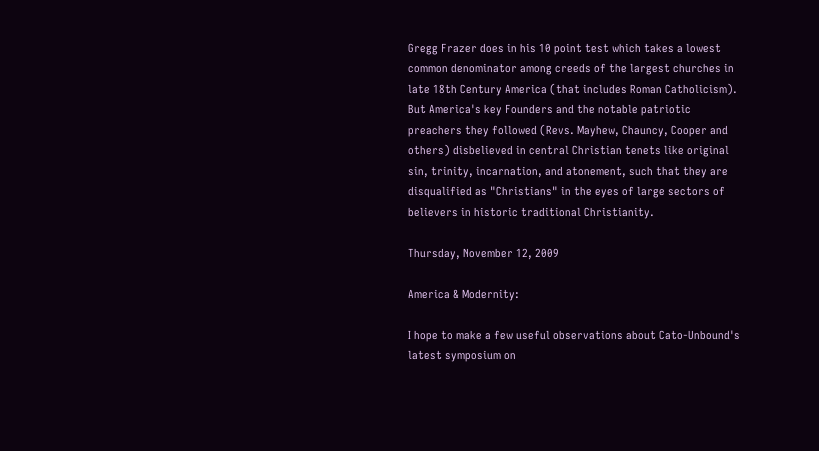Gregg Frazer does in his 10 point test which takes a lowest common denominator among creeds of the largest churches in late 18th Century America (that includes Roman Catholicism). But America's key Founders and the notable patriotic preachers they followed (Revs. Mayhew, Chauncy, Cooper and others) disbelieved in central Christian tenets like original sin, trinity, incarnation, and atonement, such that they are disqualified as "Christians" in the eyes of large sectors of believers in historic traditional Christianity.

Thursday, November 12, 2009

America & Modernity:

I hope to make a few useful observations about Cato-Unbound's latest symposium on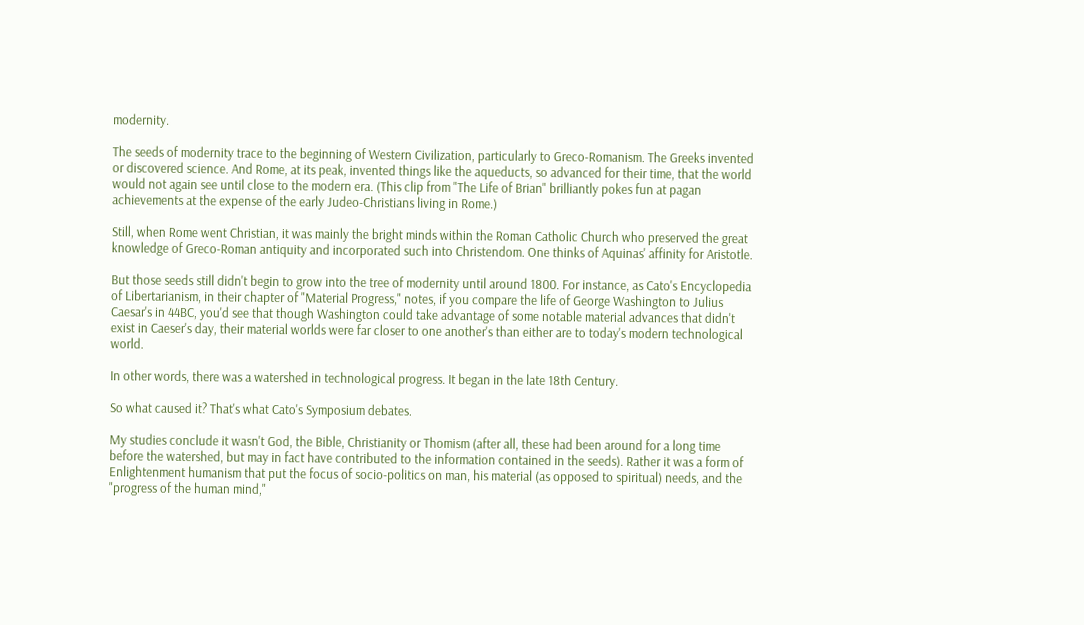modernity.

The seeds of modernity trace to the beginning of Western Civilization, particularly to Greco-Romanism. The Greeks invented or discovered science. And Rome, at its peak, invented things like the aqueducts, so advanced for their time, that the world would not again see until close to the modern era. (This clip from "The Life of Brian" brilliantly pokes fun at pagan achievements at the expense of the early Judeo-Christians living in Rome.)

Still, when Rome went Christian, it was mainly the bright minds within the Roman Catholic Church who preserved the great knowledge of Greco-Roman antiquity and incorporated such into Christendom. One thinks of Aquinas' affinity for Aristotle.

But those seeds still didn't begin to grow into the tree of modernity until around 1800. For instance, as Cato's Encyclopedia of Libertarianism, in their chapter of "Material Progress," notes, if you compare the life of George Washington to Julius Caesar's in 44BC, you'd see that though Washington could take advantage of some notable material advances that didn't exist in Caeser's day, their material worlds were far closer to one another's than either are to today's modern technological world.

In other words, there was a watershed in technological progress. It began in the late 18th Century.

So what caused it? That's what Cato's Symposium debates.

My studies conclude it wasn't God, the Bible, Christianity or Thomism (after all, these had been around for a long time before the watershed, but may in fact have contributed to the information contained in the seeds). Rather it was a form of Enlightenment humanism that put the focus of socio-politics on man, his material (as opposed to spiritual) needs, and the "progress of the human mind,"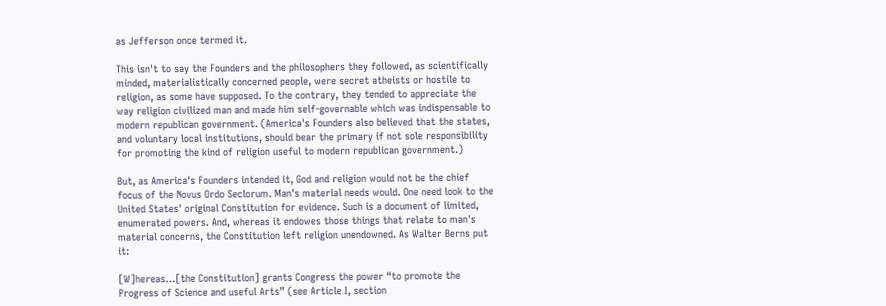as Jefferson once termed it.

This isn't to say the Founders and the philosophers they followed, as scientifically minded, materialistically concerned people, were secret atheists or hostile to religion, as some have supposed. To the contrary, they tended to appreciate the way religion civilized man and made him self-governable which was indispensable to modern republican government. (America's Founders also believed that the states, and voluntary local institutions, should bear the primary if not sole responsibility for promoting the kind of religion useful to modern republican government.)

But, as America's Founders intended it, God and religion would not be the chief focus of the Novus Ordo Seclorum. Man's material needs would. One need look to the United States' original Constitution for evidence. Such is a document of limited, enumerated powers. And, whereas it endowes those things that relate to man's material concerns, the Constitution left religion unendowned. As Walter Berns put it:

[W]hereas…[the Constitution] grants Congress the power “to promote the Progress of Science and useful Arts” (see Article I, section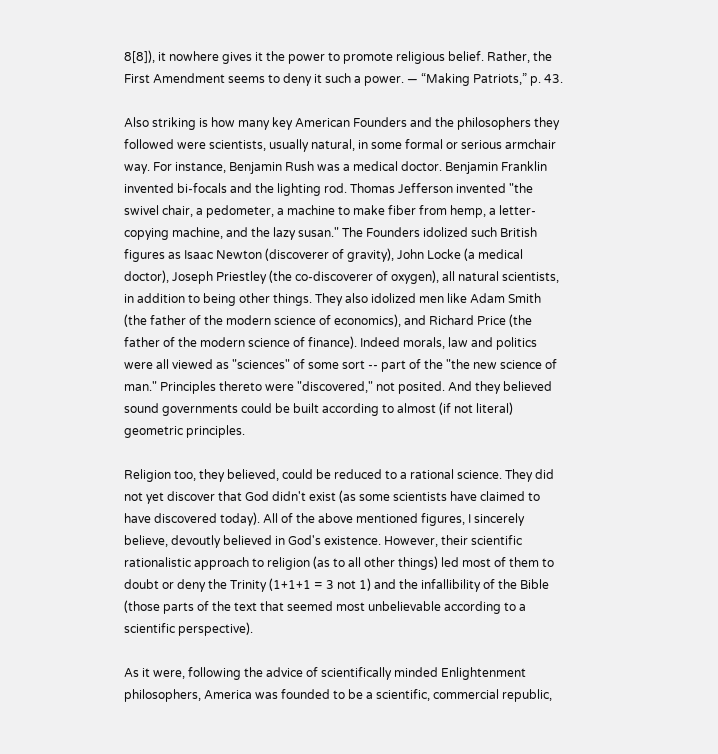8[8]), it nowhere gives it the power to promote religious belief. Rather, the First Amendment seems to deny it such a power. — “Making Patriots,” p. 43.

Also striking is how many key American Founders and the philosophers they followed were scientists, usually natural, in some formal or serious armchair way. For instance, Benjamin Rush was a medical doctor. Benjamin Franklin invented bi-focals and the lighting rod. Thomas Jefferson invented "the swivel chair, a pedometer, a machine to make fiber from hemp, a letter-copying machine, and the lazy susan." The Founders idolized such British figures as Isaac Newton (discoverer of gravity), John Locke (a medical doctor), Joseph Priestley (the co-discoverer of oxygen), all natural scientists, in addition to being other things. They also idolized men like Adam Smith (the father of the modern science of economics), and Richard Price (the father of the modern science of finance). Indeed morals, law and politics were all viewed as "sciences" of some sort -- part of the "the new science of man." Principles thereto were "discovered," not posited. And they believed sound governments could be built according to almost (if not literal) geometric principles.

Religion too, they believed, could be reduced to a rational science. They did not yet discover that God didn't exist (as some scientists have claimed to have discovered today). All of the above mentioned figures, I sincerely believe, devoutly believed in God's existence. However, their scientific rationalistic approach to religion (as to all other things) led most of them to doubt or deny the Trinity (1+1+1 = 3 not 1) and the infallibility of the Bible (those parts of the text that seemed most unbelievable according to a scientific perspective).

As it were, following the advice of scientifically minded Enlightenment philosophers, America was founded to be a scientific, commercial republic,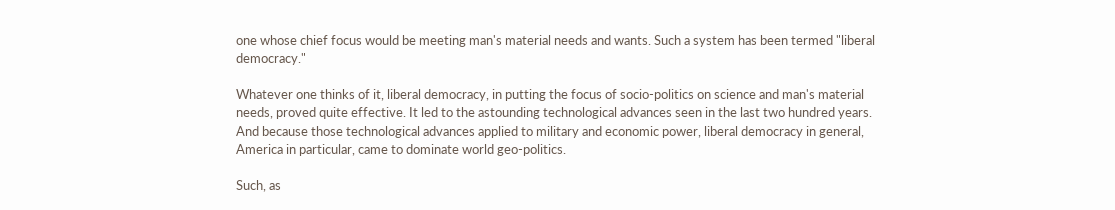one whose chief focus would be meeting man's material needs and wants. Such a system has been termed "liberal democracy."

Whatever one thinks of it, liberal democracy, in putting the focus of socio-politics on science and man's material needs, proved quite effective. It led to the astounding technological advances seen in the last two hundred years. And because those technological advances applied to military and economic power, liberal democracy in general, America in particular, came to dominate world geo-politics.

Such, as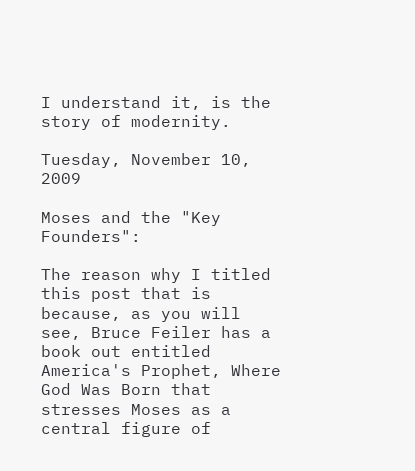I understand it, is the story of modernity.

Tuesday, November 10, 2009

Moses and the "Key Founders":

The reason why I titled this post that is because, as you will see, Bruce Feiler has a book out entitled America's Prophet, Where God Was Born that stresses Moses as a central figure of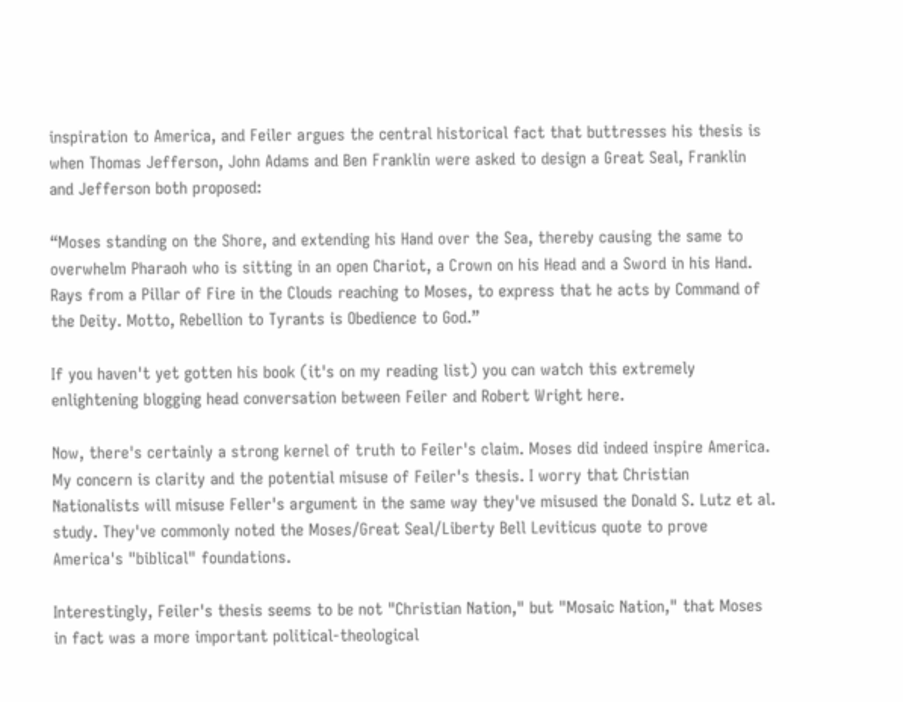inspiration to America, and Feiler argues the central historical fact that buttresses his thesis is when Thomas Jefferson, John Adams and Ben Franklin were asked to design a Great Seal, Franklin and Jefferson both proposed:

“Moses standing on the Shore, and extending his Hand over the Sea, thereby causing the same to overwhelm Pharaoh who is sitting in an open Chariot, a Crown on his Head and a Sword in his Hand. Rays from a Pillar of Fire in the Clouds reaching to Moses, to express that he acts by Command of the Deity. Motto, Rebellion to Tyrants is Obedience to God.”

If you haven't yet gotten his book (it's on my reading list) you can watch this extremely enlightening blogging head conversation between Feiler and Robert Wright here.

Now, there's certainly a strong kernel of truth to Feiler's claim. Moses did indeed inspire America. My concern is clarity and the potential misuse of Feiler's thesis. I worry that Christian Nationalists will misuse Feller's argument in the same way they've misused the Donald S. Lutz et al. study. They've commonly noted the Moses/Great Seal/Liberty Bell Leviticus quote to prove America's "biblical" foundations.

Interestingly, Feiler's thesis seems to be not "Christian Nation," but "Mosaic Nation," that Moses in fact was a more important political-theological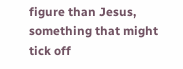figure than Jesus, something that might tick off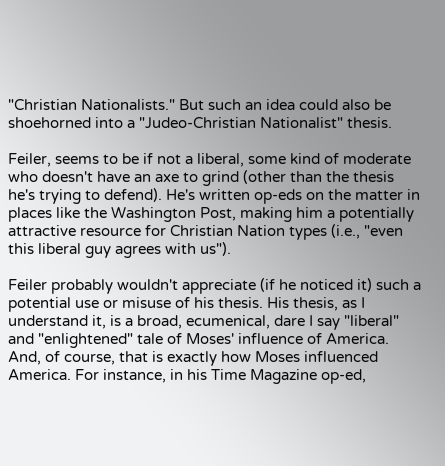"Christian Nationalists." But such an idea could also be shoehorned into a "Judeo-Christian Nationalist" thesis.

Feiler, seems to be if not a liberal, some kind of moderate who doesn't have an axe to grind (other than the thesis he's trying to defend). He's written op-eds on the matter in places like the Washington Post, making him a potentially attractive resource for Christian Nation types (i.e., "even this liberal guy agrees with us").

Feiler probably wouldn't appreciate (if he noticed it) such a potential use or misuse of his thesis. His thesis, as I understand it, is a broad, ecumenical, dare I say "liberal" and "enlightened" tale of Moses' influence of America. And, of course, that is exactly how Moses influenced America. For instance, in his Time Magazine op-ed,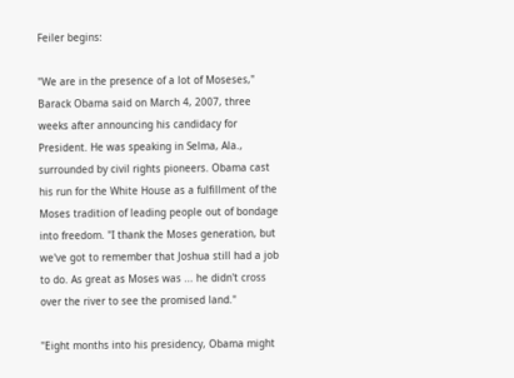Feiler begins:

"We are in the presence of a lot of Moseses," Barack Obama said on March 4, 2007, three weeks after announcing his candidacy for President. He was speaking in Selma, Ala., surrounded by civil rights pioneers. Obama cast his run for the White House as a fulfillment of the Moses tradition of leading people out of bondage into freedom. "I thank the Moses generation, but we've got to remember that Joshua still had a job to do. As great as Moses was ... he didn't cross over the river to see the promised land."

"Eight months into his presidency, Obama might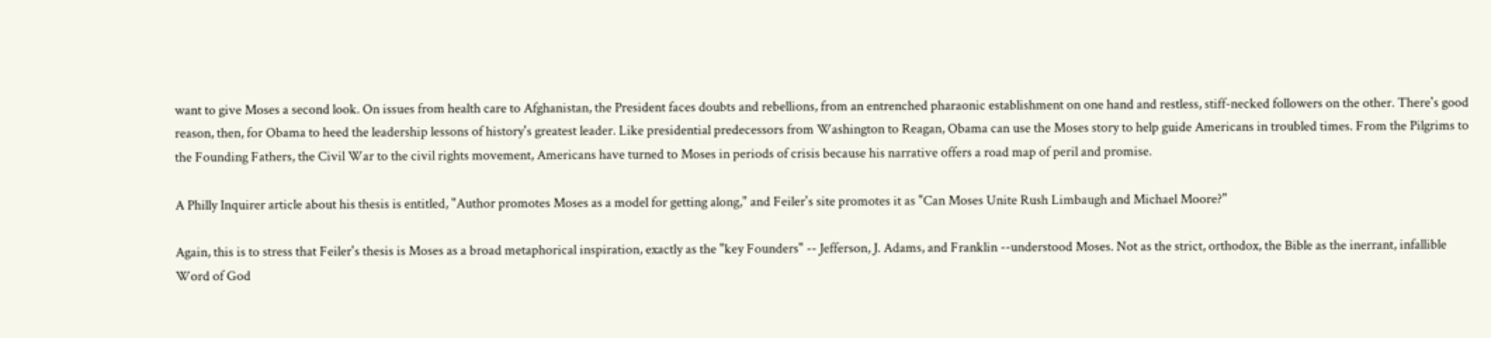want to give Moses a second look. On issues from health care to Afghanistan, the President faces doubts and rebellions, from an entrenched pharaonic establishment on one hand and restless, stiff-necked followers on the other. There's good reason, then, for Obama to heed the leadership lessons of history's greatest leader. Like presidential predecessors from Washington to Reagan, Obama can use the Moses story to help guide Americans in troubled times. From the Pilgrims to the Founding Fathers, the Civil War to the civil rights movement, Americans have turned to Moses in periods of crisis because his narrative offers a road map of peril and promise.

A Philly Inquirer article about his thesis is entitled, "Author promotes Moses as a model for getting along," and Feiler's site promotes it as "Can Moses Unite Rush Limbaugh and Michael Moore?"

Again, this is to stress that Feiler's thesis is Moses as a broad metaphorical inspiration, exactly as the "key Founders" -- Jefferson, J. Adams, and Franklin --understood Moses. Not as the strict, orthodox, the Bible as the inerrant, infallible Word of God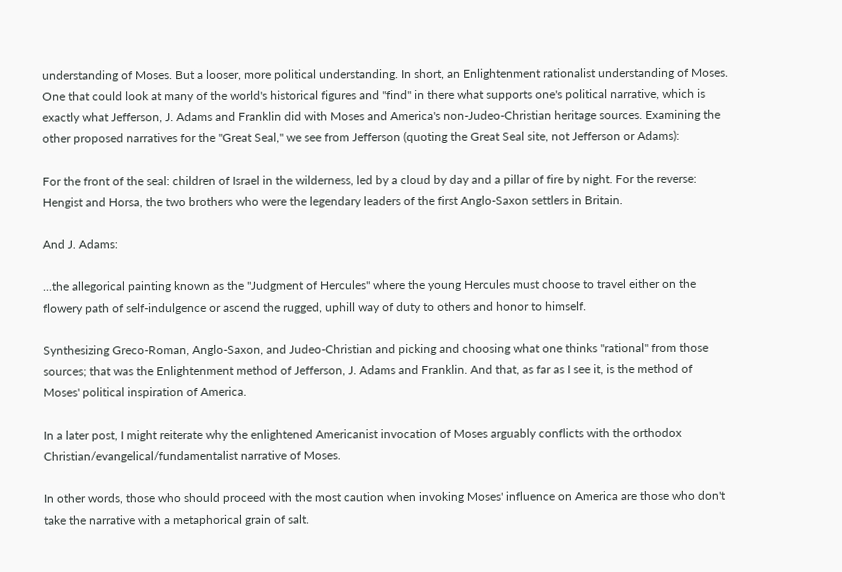understanding of Moses. But a looser, more political understanding. In short, an Enlightenment rationalist understanding of Moses. One that could look at many of the world's historical figures and "find" in there what supports one's political narrative, which is exactly what Jefferson, J. Adams and Franklin did with Moses and America's non-Judeo-Christian heritage sources. Examining the other proposed narratives for the "Great Seal," we see from Jefferson (quoting the Great Seal site, not Jefferson or Adams):

For the front of the seal: children of Israel in the wilderness, led by a cloud by day and a pillar of fire by night. For the reverse: Hengist and Horsa, the two brothers who were the legendary leaders of the first Anglo-Saxon settlers in Britain.

And J. Adams:

...the allegorical painting known as the "Judgment of Hercules" where the young Hercules must choose to travel either on the flowery path of self-indulgence or ascend the rugged, uphill way of duty to others and honor to himself.

Synthesizing Greco-Roman, Anglo-Saxon, and Judeo-Christian and picking and choosing what one thinks "rational" from those sources; that was the Enlightenment method of Jefferson, J. Adams and Franklin. And that, as far as I see it, is the method of Moses' political inspiration of America.

In a later post, I might reiterate why the enlightened Americanist invocation of Moses arguably conflicts with the orthodox Christian/evangelical/fundamentalist narrative of Moses.

In other words, those who should proceed with the most caution when invoking Moses' influence on America are those who don't take the narrative with a metaphorical grain of salt.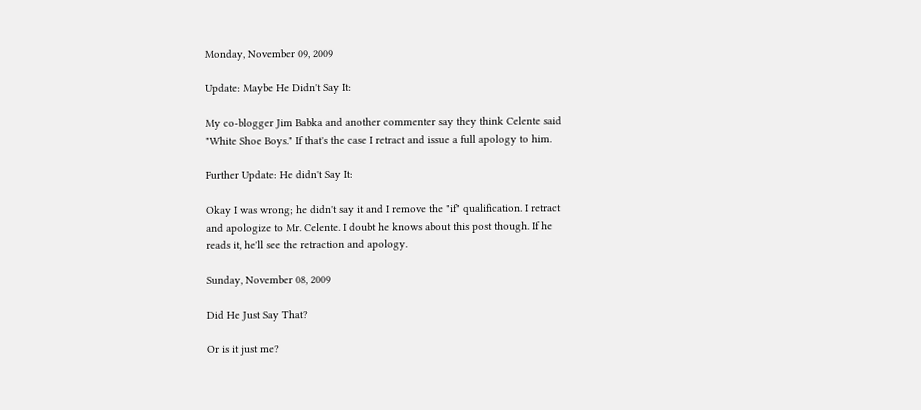Monday, November 09, 2009

Update: Maybe He Didn't Say It:

My co-blogger Jim Babka and another commenter say they think Celente said "White Shoe Boys." If that's the case I retract and issue a full apology to him.

Further Update: He didn't Say It:

Okay I was wrong; he didn't say it and I remove the "if" qualification. I retract and apologize to Mr. Celente. I doubt he knows about this post though. If he reads it, he'll see the retraction and apology.

Sunday, November 08, 2009

Did He Just Say That?

Or is it just me?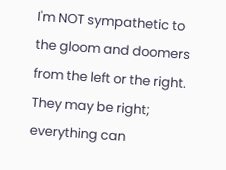I'm NOT sympathetic to the gloom and doomers from the left or the right. They may be right; everything can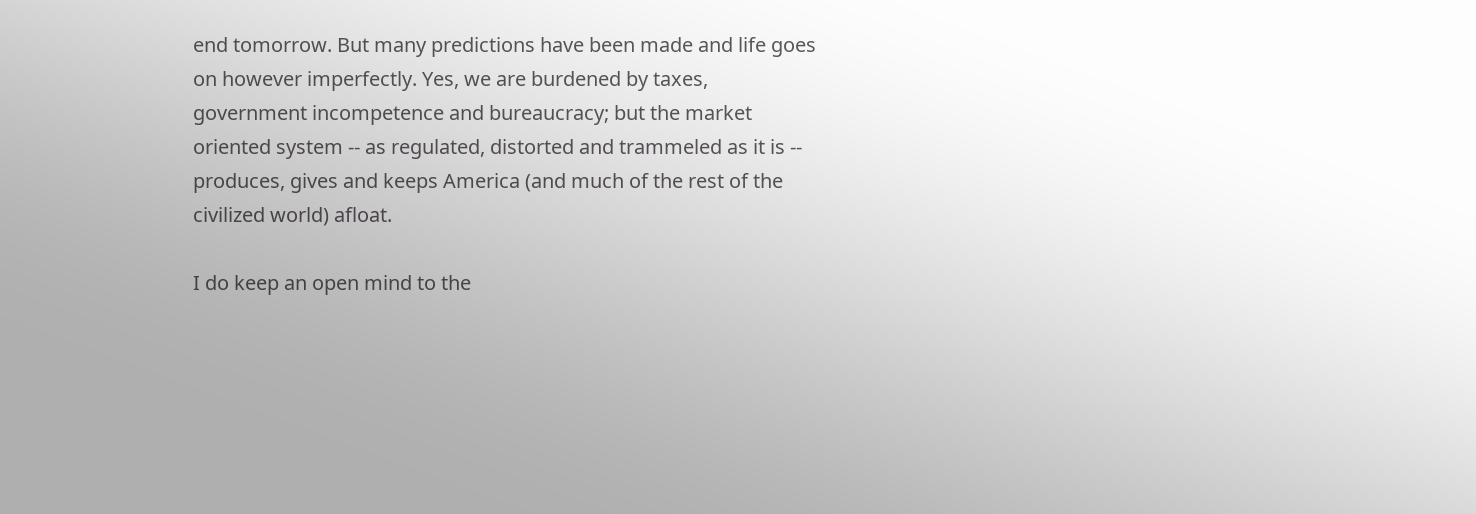end tomorrow. But many predictions have been made and life goes on however imperfectly. Yes, we are burdened by taxes, government incompetence and bureaucracy; but the market oriented system -- as regulated, distorted and trammeled as it is -- produces, gives and keeps America (and much of the rest of the civilized world) afloat.

I do keep an open mind to the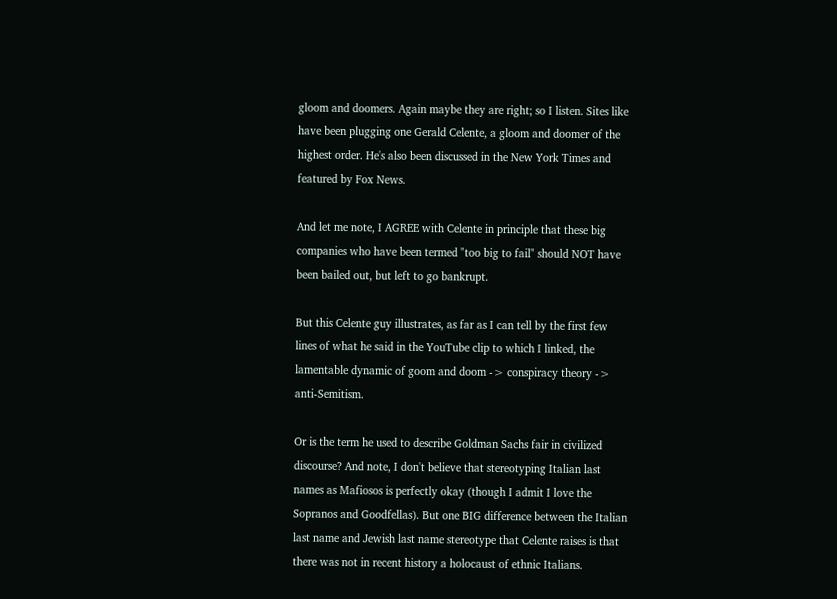gloom and doomers. Again maybe they are right; so I listen. Sites like have been plugging one Gerald Celente, a gloom and doomer of the highest order. He's also been discussed in the New York Times and featured by Fox News.

And let me note, I AGREE with Celente in principle that these big companies who have been termed "too big to fail" should NOT have been bailed out, but left to go bankrupt.

But this Celente guy illustrates, as far as I can tell by the first few lines of what he said in the YouTube clip to which I linked, the lamentable dynamic of goom and doom -> conspiracy theory -> anti-Semitism.

Or is the term he used to describe Goldman Sachs fair in civilized discourse? And note, I don't believe that stereotyping Italian last names as Mafiosos is perfectly okay (though I admit I love the Sopranos and Goodfellas). But one BIG difference between the Italian last name and Jewish last name stereotype that Celente raises is that there was not in recent history a holocaust of ethnic Italians.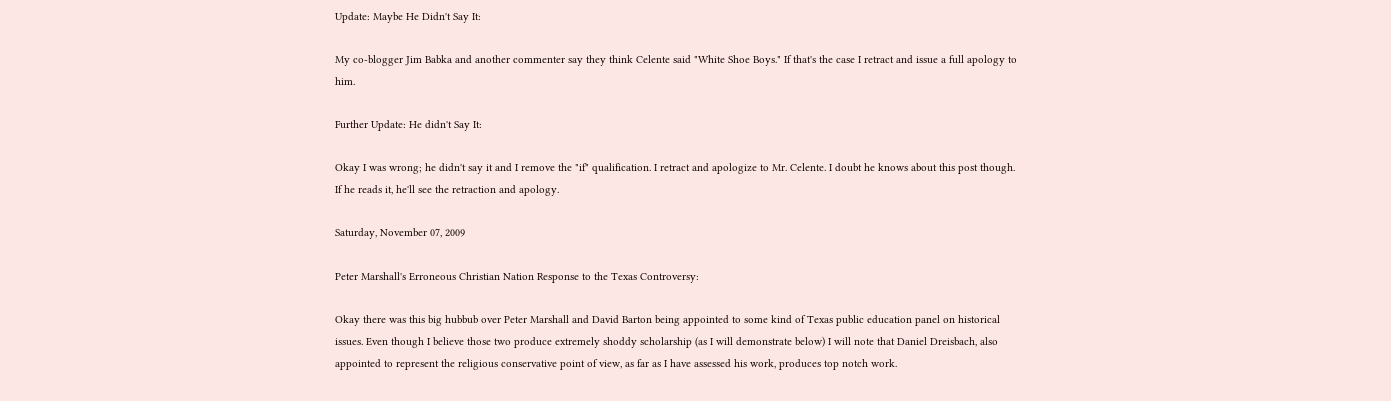Update: Maybe He Didn't Say It:

My co-blogger Jim Babka and another commenter say they think Celente said "White Shoe Boys." If that's the case I retract and issue a full apology to him.

Further Update: He didn't Say It:

Okay I was wrong; he didn't say it and I remove the "if" qualification. I retract and apologize to Mr. Celente. I doubt he knows about this post though. If he reads it, he'll see the retraction and apology.

Saturday, November 07, 2009

Peter Marshall's Erroneous Christian Nation Response to the Texas Controversy:

Okay there was this big hubbub over Peter Marshall and David Barton being appointed to some kind of Texas public education panel on historical issues. Even though I believe those two produce extremely shoddy scholarship (as I will demonstrate below) I will note that Daniel Dreisbach, also appointed to represent the religious conservative point of view, as far as I have assessed his work, produces top notch work.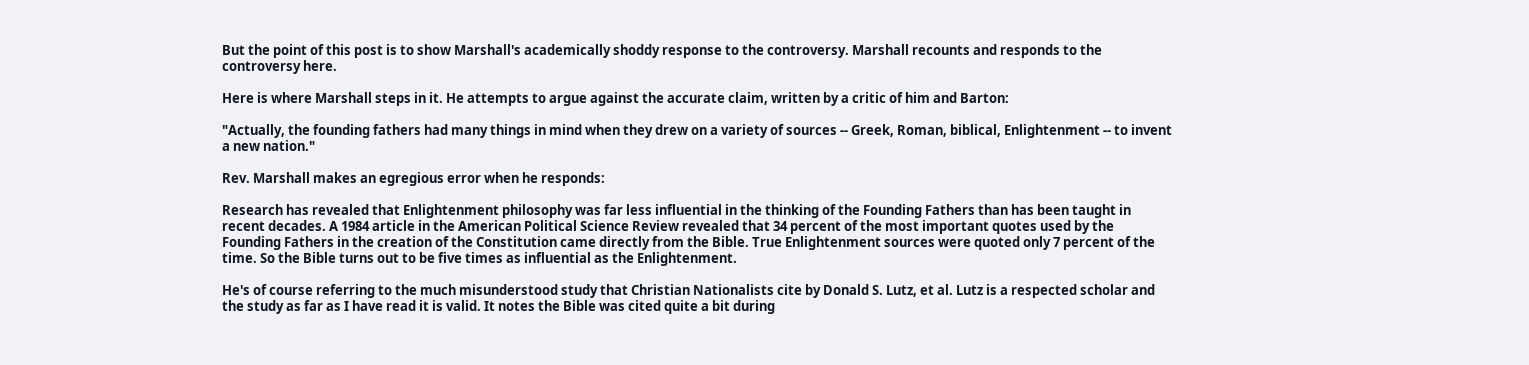But the point of this post is to show Marshall's academically shoddy response to the controversy. Marshall recounts and responds to the controversy here.

Here is where Marshall steps in it. He attempts to argue against the accurate claim, written by a critic of him and Barton:

"Actually, the founding fathers had many things in mind when they drew on a variety of sources -- Greek, Roman, biblical, Enlightenment -- to invent a new nation."

Rev. Marshall makes an egregious error when he responds:

Research has revealed that Enlightenment philosophy was far less influential in the thinking of the Founding Fathers than has been taught in recent decades. A 1984 article in the American Political Science Review revealed that 34 percent of the most important quotes used by the Founding Fathers in the creation of the Constitution came directly from the Bible. True Enlightenment sources were quoted only 7 percent of the time. So the Bible turns out to be five times as influential as the Enlightenment.

He's of course referring to the much misunderstood study that Christian Nationalists cite by Donald S. Lutz, et al. Lutz is a respected scholar and the study as far as I have read it is valid. It notes the Bible was cited quite a bit during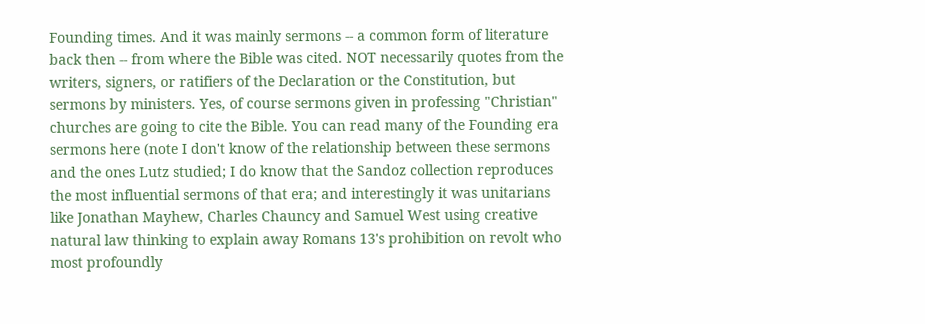Founding times. And it was mainly sermons -- a common form of literature back then -- from where the Bible was cited. NOT necessarily quotes from the writers, signers, or ratifiers of the Declaration or the Constitution, but sermons by ministers. Yes, of course sermons given in professing "Christian" churches are going to cite the Bible. You can read many of the Founding era sermons here (note I don't know of the relationship between these sermons and the ones Lutz studied; I do know that the Sandoz collection reproduces the most influential sermons of that era; and interestingly it was unitarians like Jonathan Mayhew, Charles Chauncy and Samuel West using creative natural law thinking to explain away Romans 13's prohibition on revolt who most profoundly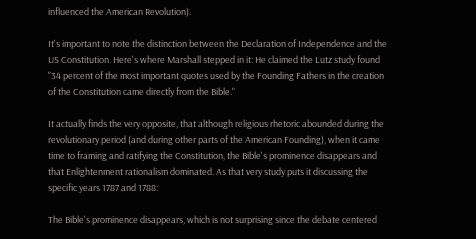influenced the American Revolution).

It's important to note the distinction between the Declaration of Independence and the US Constitution. Here's where Marshall stepped in it: He claimed the Lutz study found "34 percent of the most important quotes used by the Founding Fathers in the creation of the Constitution came directly from the Bible."

It actually finds the very opposite, that although religious rhetoric abounded during the revolutionary period (and during other parts of the American Founding), when it came time to framing and ratifying the Constitution, the Bible's prominence disappears and that Enlightenment rationalism dominated. As that very study puts it discussing the specific years 1787 and 1788:

The Bible's prominence disappears, which is not surprising since the debate centered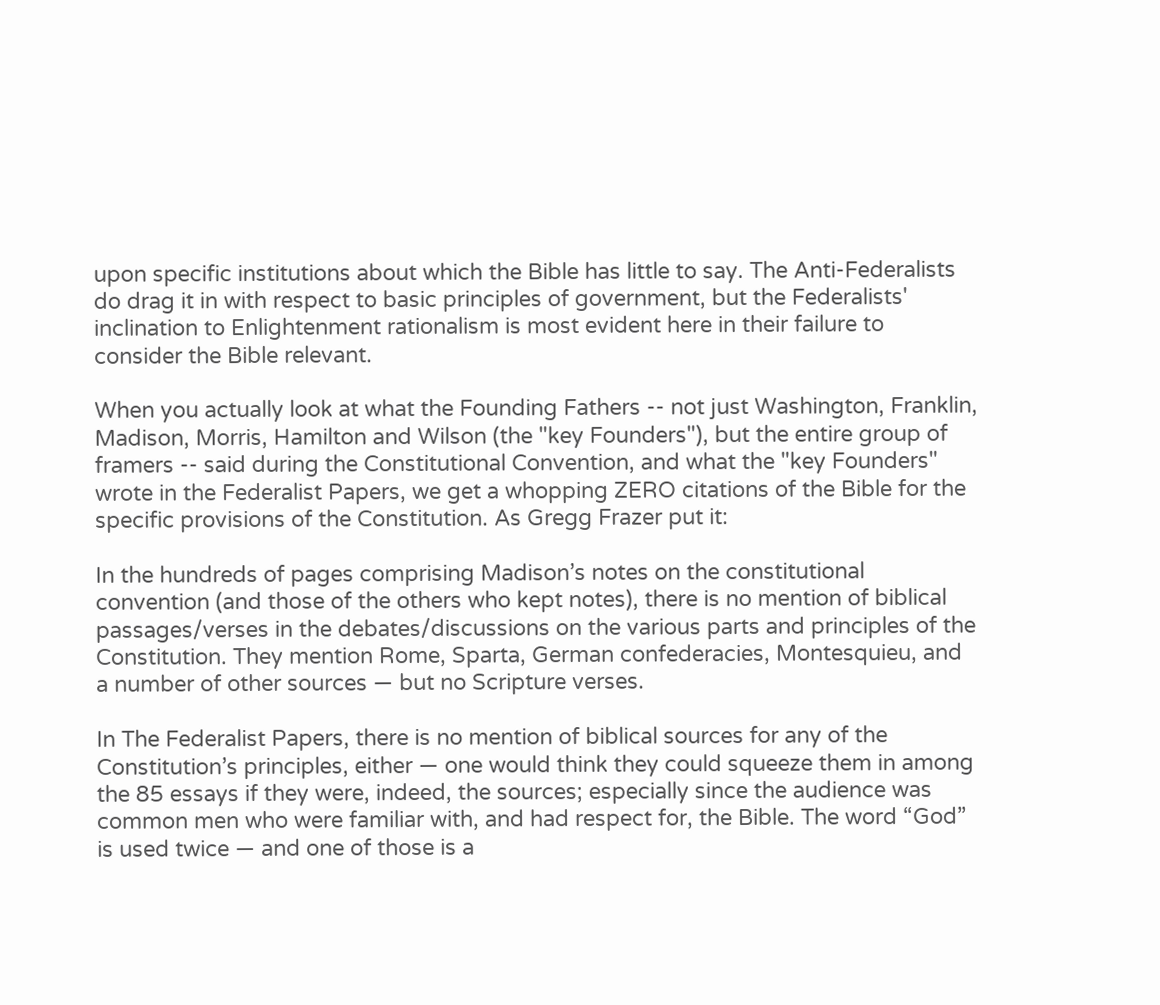upon specific institutions about which the Bible has little to say. The Anti-Federalists do drag it in with respect to basic principles of government, but the Federalists' inclination to Enlightenment rationalism is most evident here in their failure to consider the Bible relevant.

When you actually look at what the Founding Fathers -- not just Washington, Franklin, Madison, Morris, Hamilton and Wilson (the "key Founders"), but the entire group of framers -- said during the Constitutional Convention, and what the "key Founders" wrote in the Federalist Papers, we get a whopping ZERO citations of the Bible for the specific provisions of the Constitution. As Gregg Frazer put it:

In the hundreds of pages comprising Madison’s notes on the constitutional convention (and those of the others who kept notes), there is no mention of biblical passages/verses in the debates/discussions on the various parts and principles of the Constitution. They mention Rome, Sparta, German confederacies, Montesquieu, and a number of other sources — but no Scripture verses.

In The Federalist Papers, there is no mention of biblical sources for any of the Constitution’s principles, either — one would think they could squeeze them in among the 85 essays if they were, indeed, the sources; especially since the audience was common men who were familiar with, and had respect for, the Bible. The word “God” is used twice — and one of those is a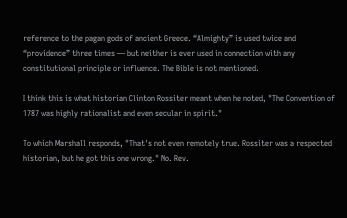reference to the pagan gods of ancient Greece. “Almighty” is used twice and “providence” three times — but neither is ever used in connection with any constitutional principle or influence. The Bible is not mentioned.

I think this is what historian Clinton Rossiter meant when he noted, "The Convention of 1787 was highly rationalist and even secular in spirit."

To which Marshall responds, "That's not even remotely true. Rossiter was a respected historian, but he got this one wrong." No. Rev.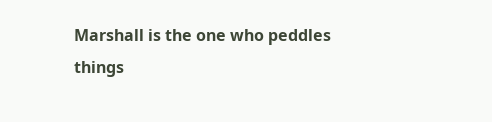Marshall is the one who peddles things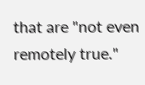that are "not even remotely true."